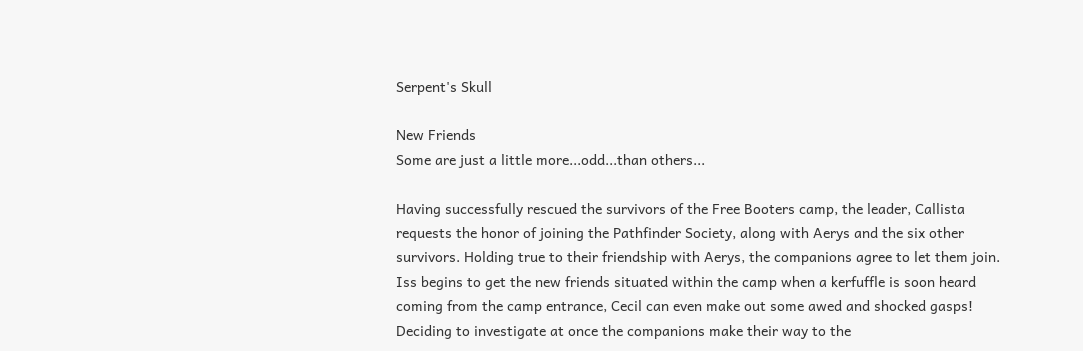Serpent's Skull

New Friends
Some are just a little more...odd...than others...

Having successfully rescued the survivors of the Free Booters camp, the leader, Callista requests the honor of joining the Pathfinder Society, along with Aerys and the six other survivors. Holding true to their friendship with Aerys, the companions agree to let them join. Iss begins to get the new friends situated within the camp when a kerfuffle is soon heard coming from the camp entrance, Cecil can even make out some awed and shocked gasps! Deciding to investigate at once the companions make their way to the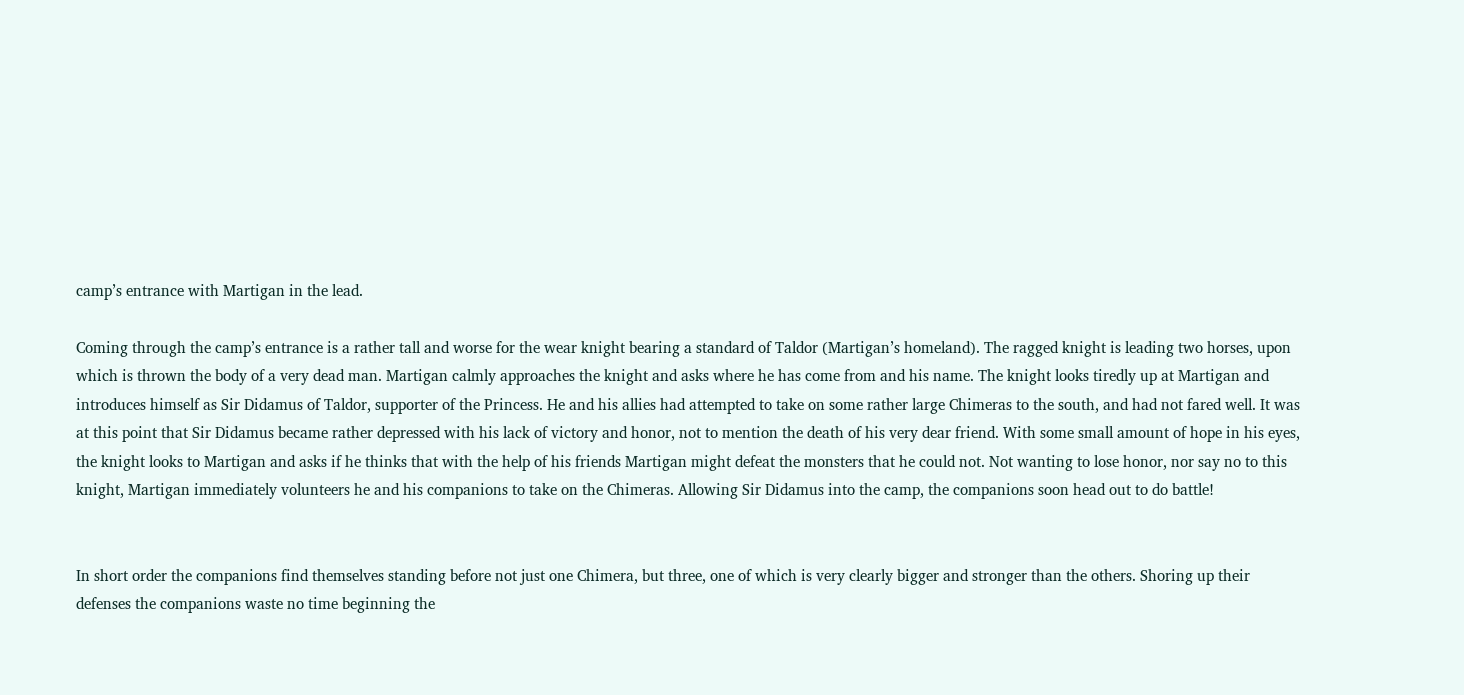camp’s entrance with Martigan in the lead.

Coming through the camp’s entrance is a rather tall and worse for the wear knight bearing a standard of Taldor (Martigan’s homeland). The ragged knight is leading two horses, upon which is thrown the body of a very dead man. Martigan calmly approaches the knight and asks where he has come from and his name. The knight looks tiredly up at Martigan and introduces himself as Sir Didamus of Taldor, supporter of the Princess. He and his allies had attempted to take on some rather large Chimeras to the south, and had not fared well. It was at this point that Sir Didamus became rather depressed with his lack of victory and honor, not to mention the death of his very dear friend. With some small amount of hope in his eyes, the knight looks to Martigan and asks if he thinks that with the help of his friends Martigan might defeat the monsters that he could not. Not wanting to lose honor, nor say no to this knight, Martigan immediately volunteers he and his companions to take on the Chimeras. Allowing Sir Didamus into the camp, the companions soon head out to do battle!


In short order the companions find themselves standing before not just one Chimera, but three, one of which is very clearly bigger and stronger than the others. Shoring up their defenses the companions waste no time beginning the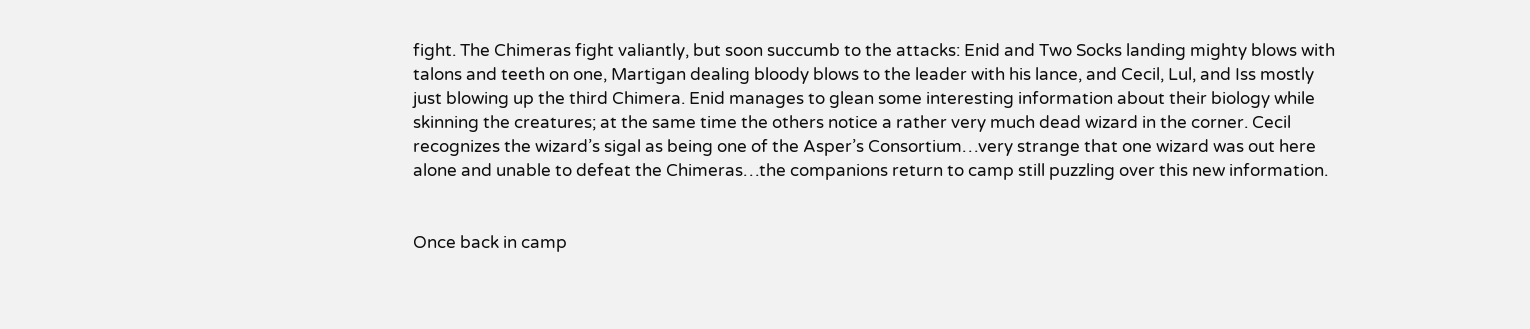fight. The Chimeras fight valiantly, but soon succumb to the attacks: Enid and Two Socks landing mighty blows with talons and teeth on one, Martigan dealing bloody blows to the leader with his lance, and Cecil, Lul, and Iss mostly just blowing up the third Chimera. Enid manages to glean some interesting information about their biology while skinning the creatures; at the same time the others notice a rather very much dead wizard in the corner. Cecil recognizes the wizard’s sigal as being one of the Asper’s Consortium…very strange that one wizard was out here alone and unable to defeat the Chimeras…the companions return to camp still puzzling over this new information.


Once back in camp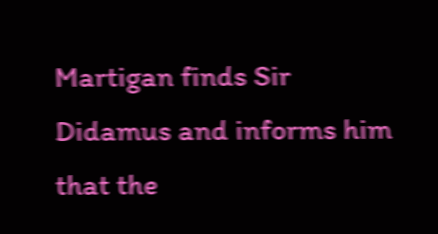Martigan finds Sir Didamus and informs him that the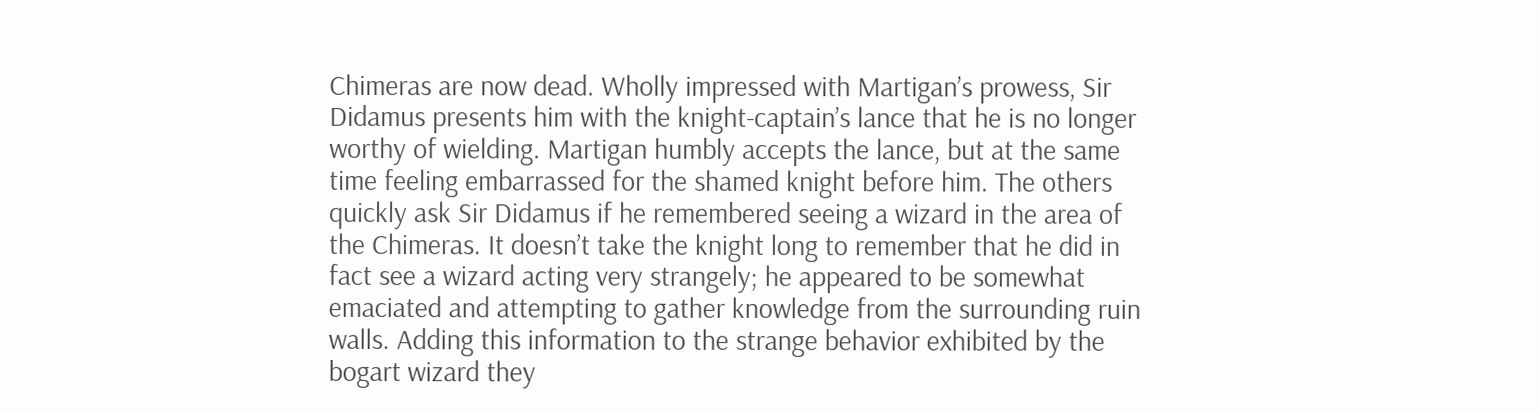Chimeras are now dead. Wholly impressed with Martigan’s prowess, Sir Didamus presents him with the knight-captain’s lance that he is no longer worthy of wielding. Martigan humbly accepts the lance, but at the same time feeling embarrassed for the shamed knight before him. The others quickly ask Sir Didamus if he remembered seeing a wizard in the area of the Chimeras. It doesn’t take the knight long to remember that he did in fact see a wizard acting very strangely; he appeared to be somewhat emaciated and attempting to gather knowledge from the surrounding ruin walls. Adding this information to the strange behavior exhibited by the bogart wizard they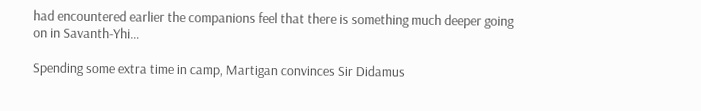had encountered earlier the companions feel that there is something much deeper going on in Savanth-Yhi…

Spending some extra time in camp, Martigan convinces Sir Didamus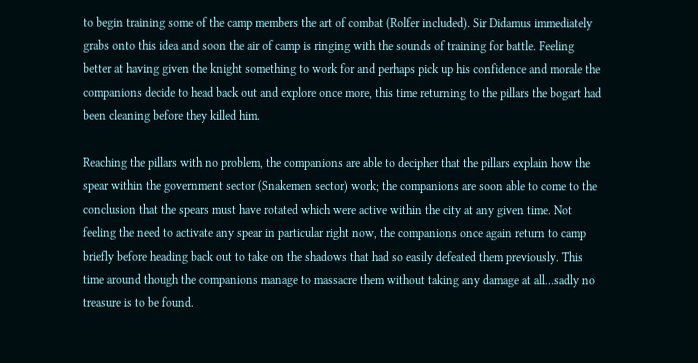to begin training some of the camp members the art of combat (Rolfer included). Sir Didamus immediately grabs onto this idea and soon the air of camp is ringing with the sounds of training for battle. Feeling better at having given the knight something to work for and perhaps pick up his confidence and morale the companions decide to head back out and explore once more, this time returning to the pillars the bogart had been cleaning before they killed him.

Reaching the pillars with no problem, the companions are able to decipher that the pillars explain how the spear within the government sector (Snakemen sector) work; the companions are soon able to come to the conclusion that the spears must have rotated which were active within the city at any given time. Not feeling the need to activate any spear in particular right now, the companions once again return to camp briefly before heading back out to take on the shadows that had so easily defeated them previously. This time around though the companions manage to massacre them without taking any damage at all…sadly no treasure is to be found.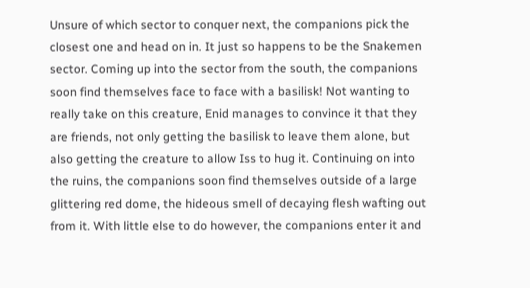Unsure of which sector to conquer next, the companions pick the closest one and head on in. It just so happens to be the Snakemen sector. Coming up into the sector from the south, the companions soon find themselves face to face with a basilisk! Not wanting to really take on this creature, Enid manages to convince it that they are friends, not only getting the basilisk to leave them alone, but also getting the creature to allow Iss to hug it. Continuing on into the ruins, the companions soon find themselves outside of a large glittering red dome, the hideous smell of decaying flesh wafting out from it. With little else to do however, the companions enter it and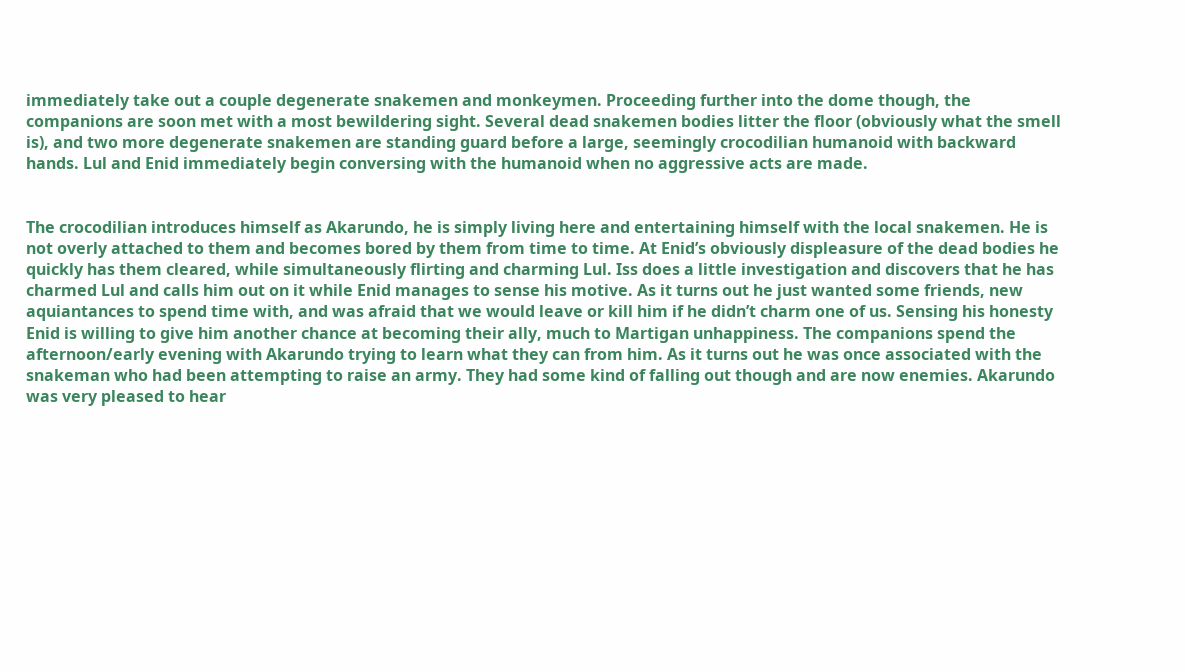immediately take out a couple degenerate snakemen and monkeymen. Proceeding further into the dome though, the companions are soon met with a most bewildering sight. Several dead snakemen bodies litter the floor (obviously what the smell is), and two more degenerate snakemen are standing guard before a large, seemingly crocodilian humanoid with backward hands. Lul and Enid immediately begin conversing with the humanoid when no aggressive acts are made.


The crocodilian introduces himself as Akarundo, he is simply living here and entertaining himself with the local snakemen. He is not overly attached to them and becomes bored by them from time to time. At Enid’s obviously displeasure of the dead bodies he quickly has them cleared, while simultaneously flirting and charming Lul. Iss does a little investigation and discovers that he has charmed Lul and calls him out on it while Enid manages to sense his motive. As it turns out he just wanted some friends, new aquiantances to spend time with, and was afraid that we would leave or kill him if he didn’t charm one of us. Sensing his honesty Enid is willing to give him another chance at becoming their ally, much to Martigan unhappiness. The companions spend the afternoon/early evening with Akarundo trying to learn what they can from him. As it turns out he was once associated with the snakeman who had been attempting to raise an army. They had some kind of falling out though and are now enemies. Akarundo was very pleased to hear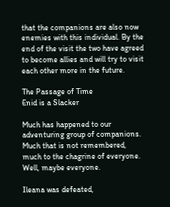that the companions are also now enemies with this individual. By the end of the visit the two have agreed to become allies and will try to visit each other more in the future.

The Passage of Time
Enid is a Slacker

Much has happened to our adventuring group of companions. Much that is not remembered, much to the chagrine of everyone. Well, maybe everyone.

Ileana was defeated,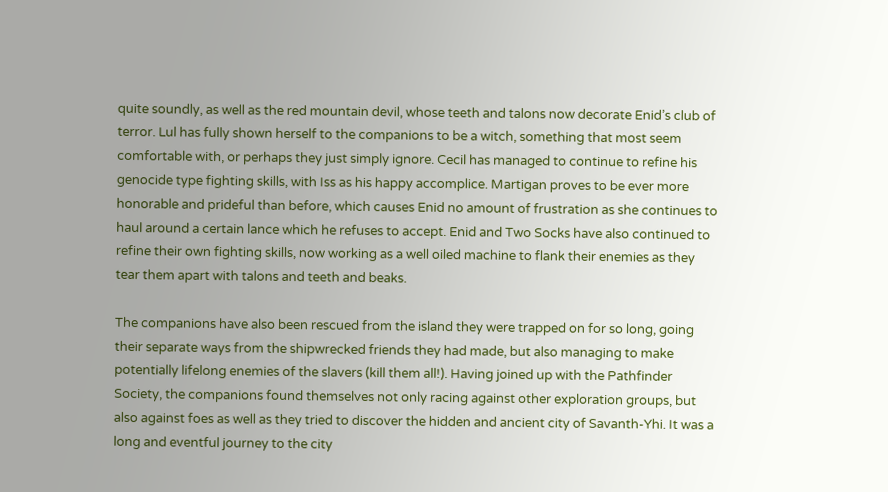quite soundly, as well as the red mountain devil, whose teeth and talons now decorate Enid’s club of terror. Lul has fully shown herself to the companions to be a witch, something that most seem comfortable with, or perhaps they just simply ignore. Cecil has managed to continue to refine his genocide type fighting skills, with Iss as his happy accomplice. Martigan proves to be ever more honorable and prideful than before, which causes Enid no amount of frustration as she continues to haul around a certain lance which he refuses to accept. Enid and Two Socks have also continued to refine their own fighting skills, now working as a well oiled machine to flank their enemies as they tear them apart with talons and teeth and beaks.

The companions have also been rescued from the island they were trapped on for so long, going their separate ways from the shipwrecked friends they had made, but also managing to make potentially lifelong enemies of the slavers (kill them all!). Having joined up with the Pathfinder Society, the companions found themselves not only racing against other exploration groups, but also against foes as well as they tried to discover the hidden and ancient city of Savanth-Yhi. It was a long and eventful journey to the city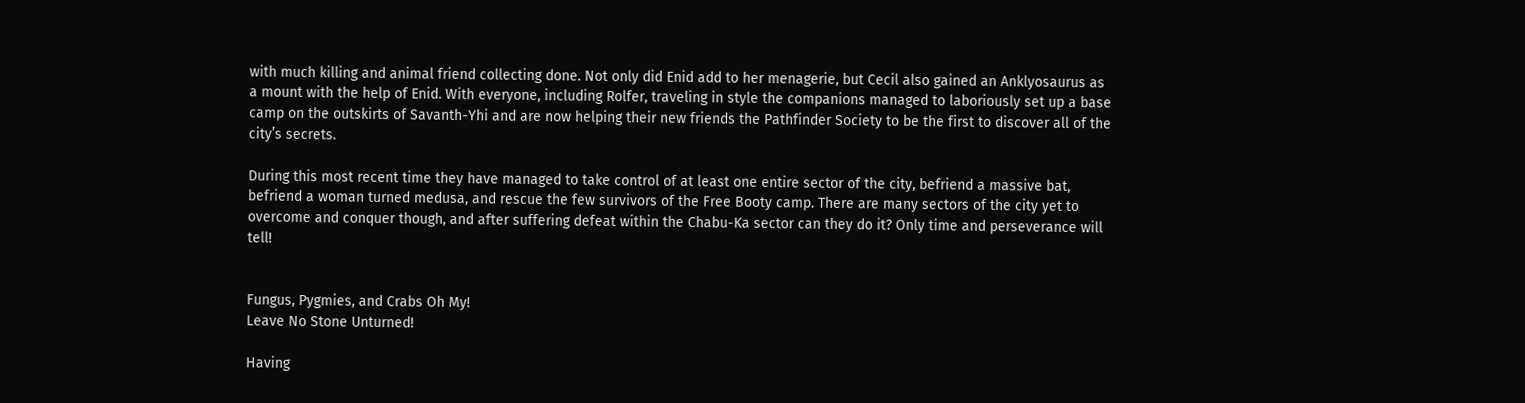with much killing and animal friend collecting done. Not only did Enid add to her menagerie, but Cecil also gained an Anklyosaurus as a mount with the help of Enid. With everyone, including Rolfer, traveling in style the companions managed to laboriously set up a base camp on the outskirts of Savanth-Yhi and are now helping their new friends the Pathfinder Society to be the first to discover all of the city’s secrets.

During this most recent time they have managed to take control of at least one entire sector of the city, befriend a massive bat, befriend a woman turned medusa, and rescue the few survivors of the Free Booty camp. There are many sectors of the city yet to overcome and conquer though, and after suffering defeat within the Chabu-Ka sector can they do it? Only time and perseverance will tell!


Fungus, Pygmies, and Crabs Oh My!
Leave No Stone Unturned!

Having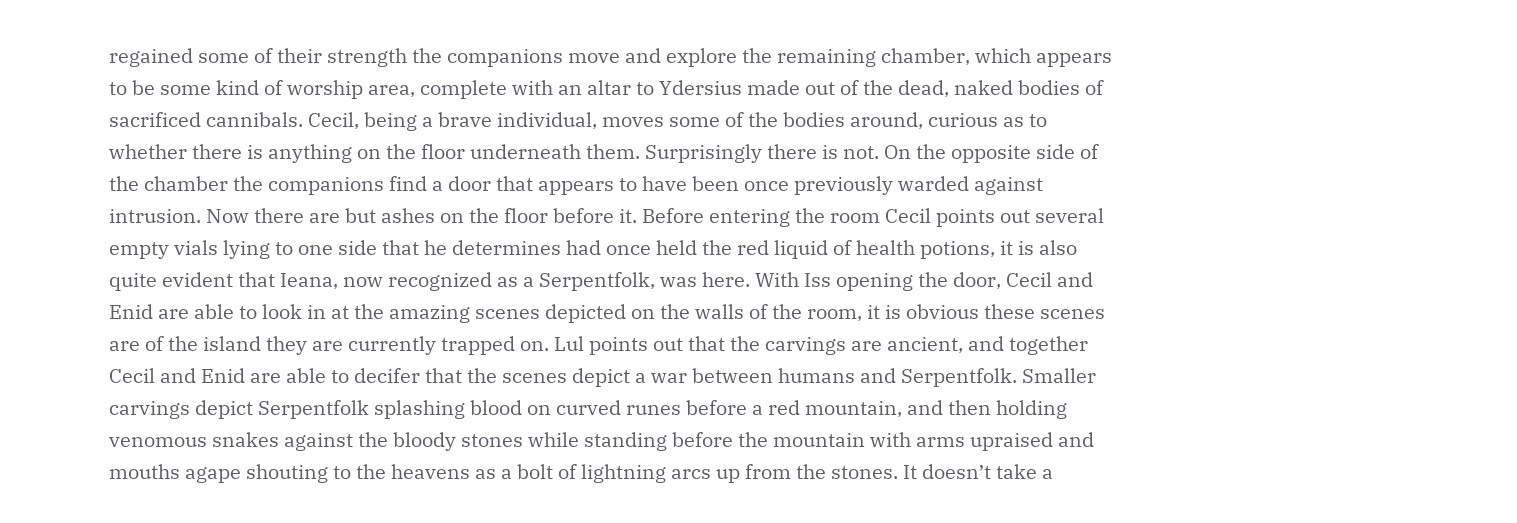regained some of their strength the companions move and explore the remaining chamber, which appears to be some kind of worship area, complete with an altar to Ydersius made out of the dead, naked bodies of sacrificed cannibals. Cecil, being a brave individual, moves some of the bodies around, curious as to whether there is anything on the floor underneath them. Surprisingly there is not. On the opposite side of the chamber the companions find a door that appears to have been once previously warded against intrusion. Now there are but ashes on the floor before it. Before entering the room Cecil points out several empty vials lying to one side that he determines had once held the red liquid of health potions, it is also quite evident that Ieana, now recognized as a Serpentfolk, was here. With Iss opening the door, Cecil and Enid are able to look in at the amazing scenes depicted on the walls of the room, it is obvious these scenes are of the island they are currently trapped on. Lul points out that the carvings are ancient, and together Cecil and Enid are able to decifer that the scenes depict a war between humans and Serpentfolk. Smaller carvings depict Serpentfolk splashing blood on curved runes before a red mountain, and then holding venomous snakes against the bloody stones while standing before the mountain with arms upraised and mouths agape shouting to the heavens as a bolt of lightning arcs up from the stones. It doesn’t take a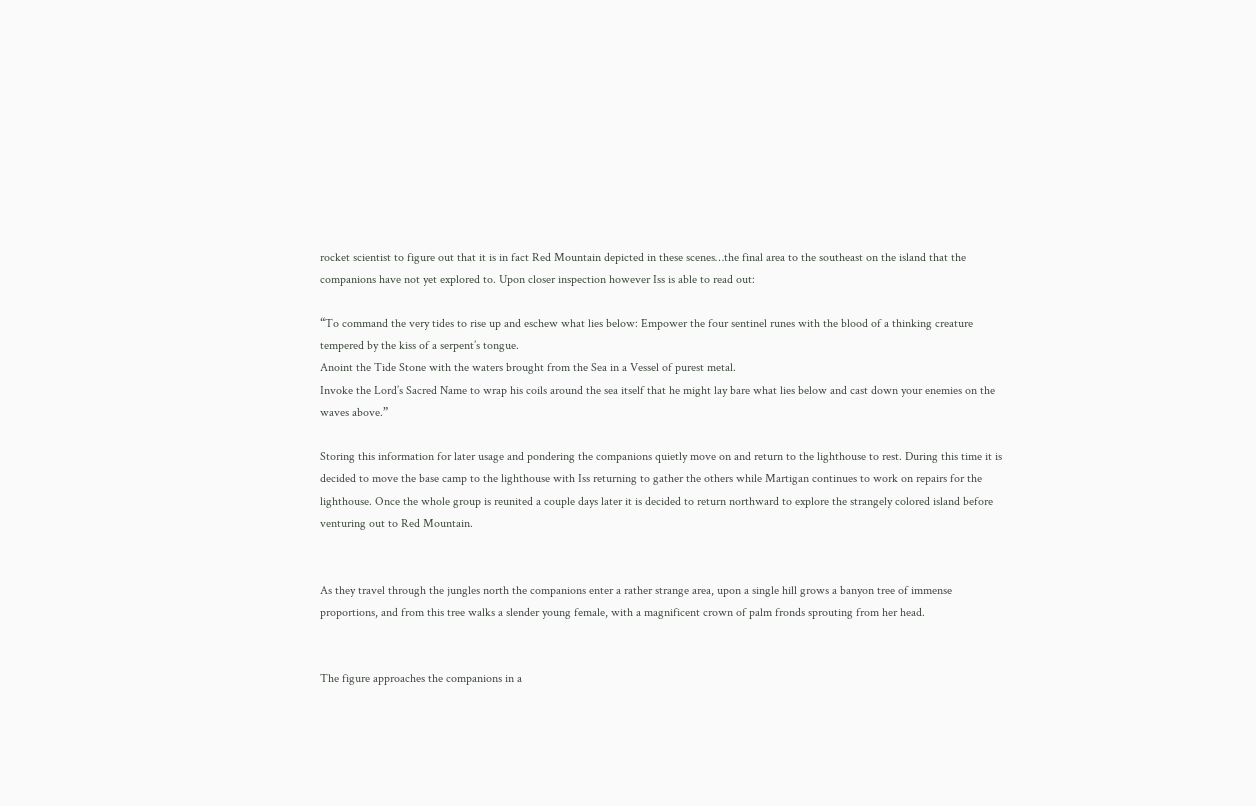rocket scientist to figure out that it is in fact Red Mountain depicted in these scenes…the final area to the southeast on the island that the companions have not yet explored to. Upon closer inspection however Iss is able to read out:

“To command the very tides to rise up and eschew what lies below: Empower the four sentinel runes with the blood of a thinking creature tempered by the kiss of a serpent’s tongue.
Anoint the Tide Stone with the waters brought from the Sea in a Vessel of purest metal.
Invoke the Lord’s Sacred Name to wrap his coils around the sea itself that he might lay bare what lies below and cast down your enemies on the waves above.”

Storing this information for later usage and pondering the companions quietly move on and return to the lighthouse to rest. During this time it is decided to move the base camp to the lighthouse with Iss returning to gather the others while Martigan continues to work on repairs for the lighthouse. Once the whole group is reunited a couple days later it is decided to return northward to explore the strangely colored island before venturing out to Red Mountain.


As they travel through the jungles north the companions enter a rather strange area, upon a single hill grows a banyon tree of immense proportions, and from this tree walks a slender young female, with a magnificent crown of palm fronds sprouting from her head.


The figure approaches the companions in a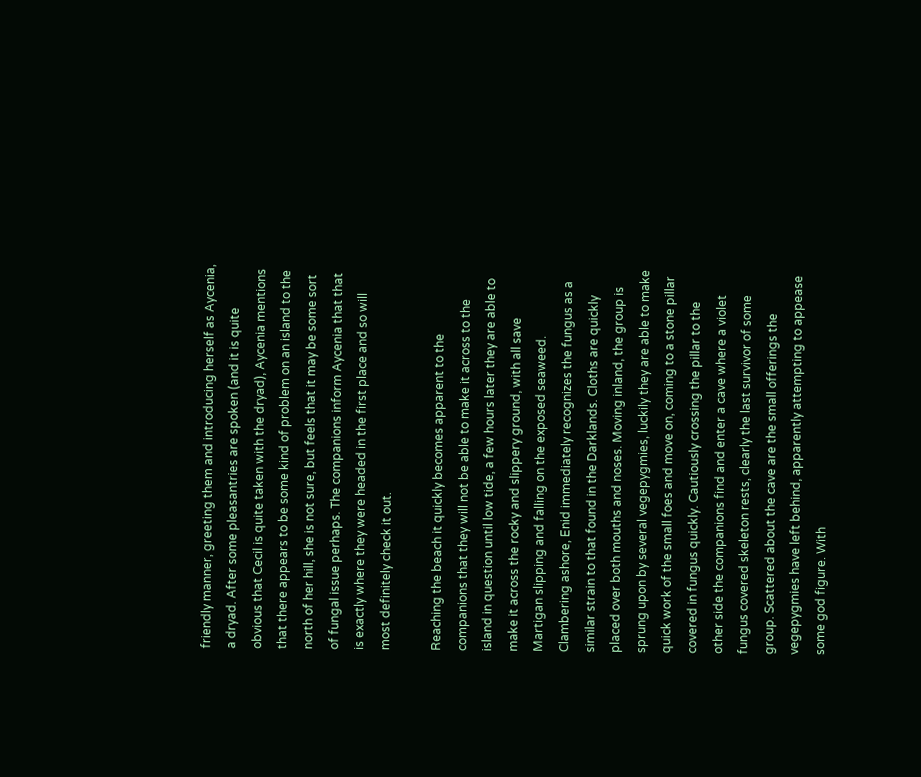friendly manner, greeting them and introducing herself as Aycenia, a dryad. After some pleasantries are spoken (and it is quite obvious that Cecil is quite taken with the dryad), Aycenia mentions that there appears to be some kind of problem on an island to the north of her hill, she is not sure, but feels that it may be some sort of fungal issue perhaps. The companions inform Aycenia that that is exactly where they were headed in the first place and so will most definitely check it out.

Reaching the beach it quickly becomes apparent to the companions that they will not be able to make it across to the island in question until low tide, a few hours later they are able to make it across the rocky and slippery ground, with all save Martigan slipping and falling on the exposed seaweed. Clambering ashore, Enid immediately recognizes the fungus as a similar strain to that found in the Darklands. Cloths are quickly placed over both mouths and noses. Moving inland, the group is sprung upon by several vegepygmies, luckily they are able to make quick work of the small foes and move on, coming to a stone pillar covered in fungus quickly. Cautiously crossing the pillar to the other side the companions find and enter a cave where a violet fungus covered skeleton rests, clearly the last survivor of some group. Scattered about the cave are the small offerings the vegepygmies have left behind, apparently attempting to appease some god figure. With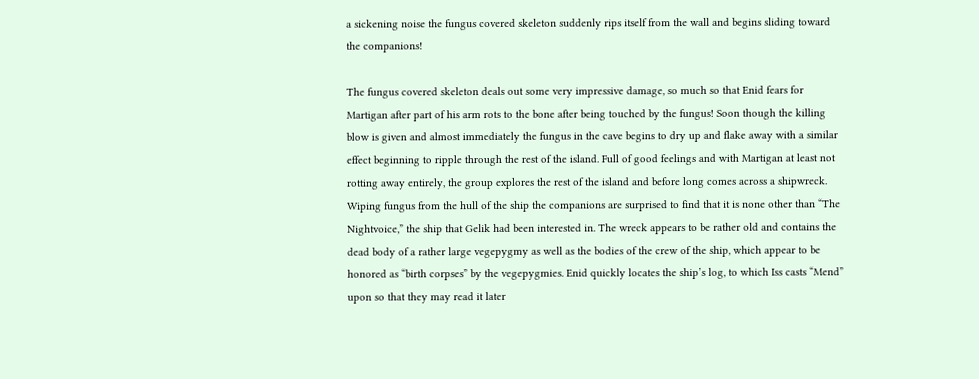a sickening noise the fungus covered skeleton suddenly rips itself from the wall and begins sliding toward the companions!

The fungus covered skeleton deals out some very impressive damage, so much so that Enid fears for Martigan after part of his arm rots to the bone after being touched by the fungus! Soon though the killing blow is given and almost immediately the fungus in the cave begins to dry up and flake away with a similar effect beginning to ripple through the rest of the island. Full of good feelings and with Martigan at least not rotting away entirely, the group explores the rest of the island and before long comes across a shipwreck. Wiping fungus from the hull of the ship the companions are surprised to find that it is none other than “The Nightvoice,” the ship that Gelik had been interested in. The wreck appears to be rather old and contains the dead body of a rather large vegepygmy as well as the bodies of the crew of the ship, which appear to be honored as “birth corpses” by the vegepygmies. Enid quickly locates the ship’s log, to which Iss casts “Mend” upon so that they may read it later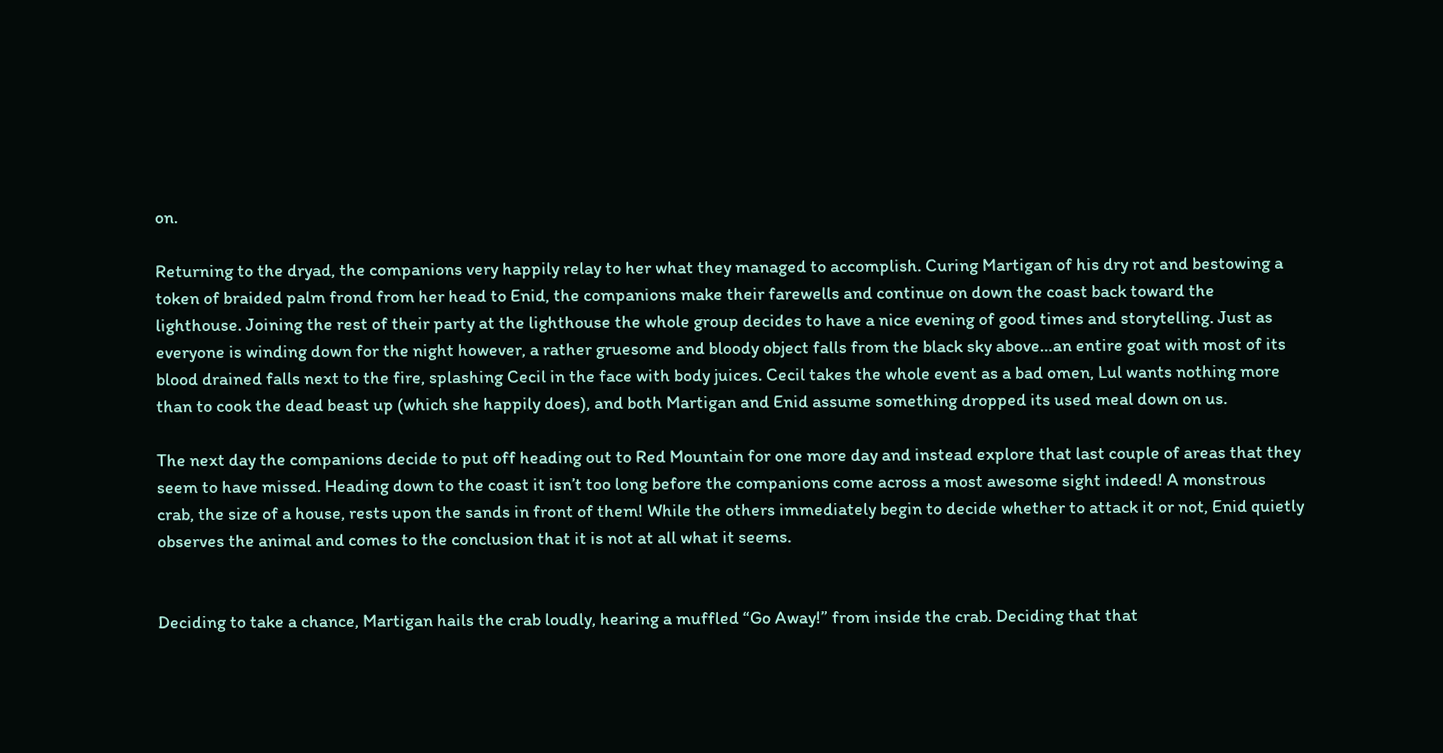on.

Returning to the dryad, the companions very happily relay to her what they managed to accomplish. Curing Martigan of his dry rot and bestowing a token of braided palm frond from her head to Enid, the companions make their farewells and continue on down the coast back toward the lighthouse. Joining the rest of their party at the lighthouse the whole group decides to have a nice evening of good times and storytelling. Just as everyone is winding down for the night however, a rather gruesome and bloody object falls from the black sky above…an entire goat with most of its blood drained falls next to the fire, splashing Cecil in the face with body juices. Cecil takes the whole event as a bad omen, Lul wants nothing more than to cook the dead beast up (which she happily does), and both Martigan and Enid assume something dropped its used meal down on us.

The next day the companions decide to put off heading out to Red Mountain for one more day and instead explore that last couple of areas that they seem to have missed. Heading down to the coast it isn’t too long before the companions come across a most awesome sight indeed! A monstrous crab, the size of a house, rests upon the sands in front of them! While the others immediately begin to decide whether to attack it or not, Enid quietly observes the animal and comes to the conclusion that it is not at all what it seems.


Deciding to take a chance, Martigan hails the crab loudly, hearing a muffled “Go Away!” from inside the crab. Deciding that that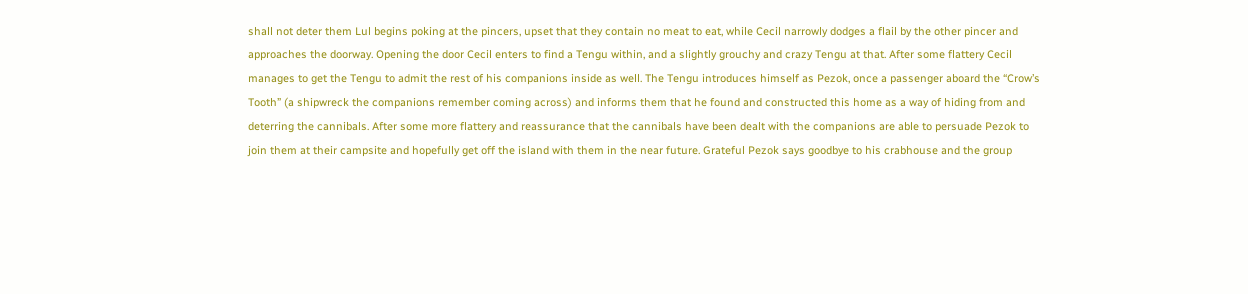shall not deter them Lul begins poking at the pincers, upset that they contain no meat to eat, while Cecil narrowly dodges a flail by the other pincer and approaches the doorway. Opening the door Cecil enters to find a Tengu within, and a slightly grouchy and crazy Tengu at that. After some flattery Cecil manages to get the Tengu to admit the rest of his companions inside as well. The Tengu introduces himself as Pezok, once a passenger aboard the “Crow’s Tooth” (a shipwreck the companions remember coming across) and informs them that he found and constructed this home as a way of hiding from and deterring the cannibals. After some more flattery and reassurance that the cannibals have been dealt with the companions are able to persuade Pezok to join them at their campsite and hopefully get off the island with them in the near future. Grateful Pezok says goodbye to his crabhouse and the group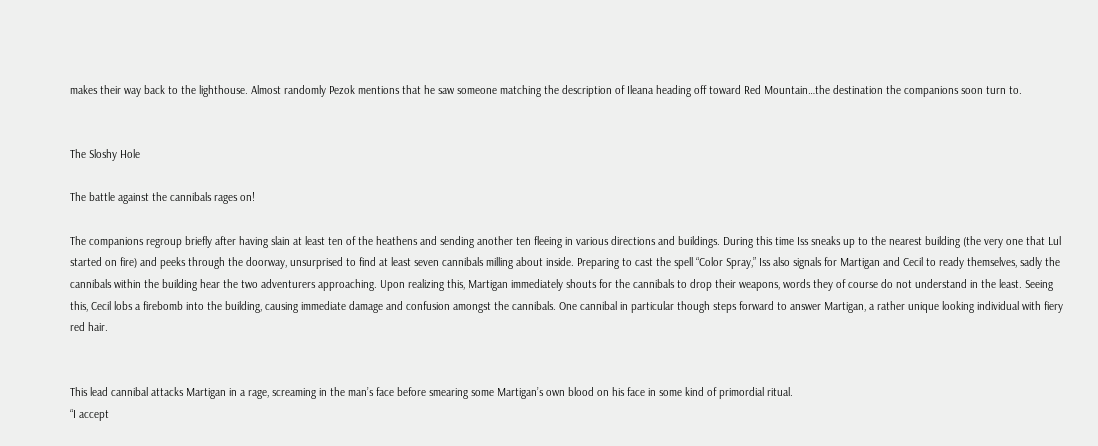makes their way back to the lighthouse. Almost randomly Pezok mentions that he saw someone matching the description of Ileana heading off toward Red Mountain…the destination the companions soon turn to.


The Sloshy Hole

The battle against the cannibals rages on!

The companions regroup briefly after having slain at least ten of the heathens and sending another ten fleeing in various directions and buildings. During this time Iss sneaks up to the nearest building (the very one that Lul started on fire) and peeks through the doorway, unsurprised to find at least seven cannibals milling about inside. Preparing to cast the spell “Color Spray,” Iss also signals for Martigan and Cecil to ready themselves, sadly the cannibals within the building hear the two adventurers approaching. Upon realizing this, Martigan immediately shouts for the cannibals to drop their weapons, words they of course do not understand in the least. Seeing this, Cecil lobs a firebomb into the building, causing immediate damage and confusion amongst the cannibals. One cannibal in particular though steps forward to answer Martigan, a rather unique looking individual with fiery red hair.


This lead cannibal attacks Martigan in a rage, screaming in the man’s face before smearing some Martigan’s own blood on his face in some kind of primordial ritual.
“I accept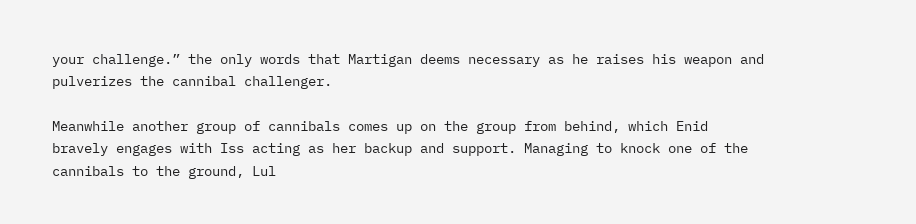your challenge.” the only words that Martigan deems necessary as he raises his weapon and pulverizes the cannibal challenger.

Meanwhile another group of cannibals comes up on the group from behind, which Enid bravely engages with Iss acting as her backup and support. Managing to knock one of the cannibals to the ground, Lul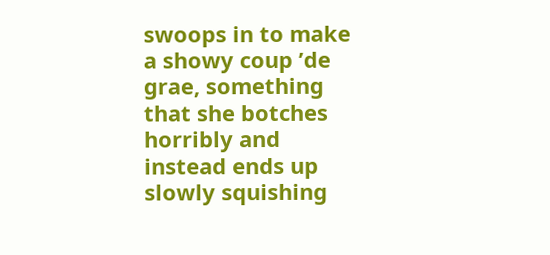swoops in to make a showy coup ’de grae, something that she botches horribly and instead ends up slowly squishing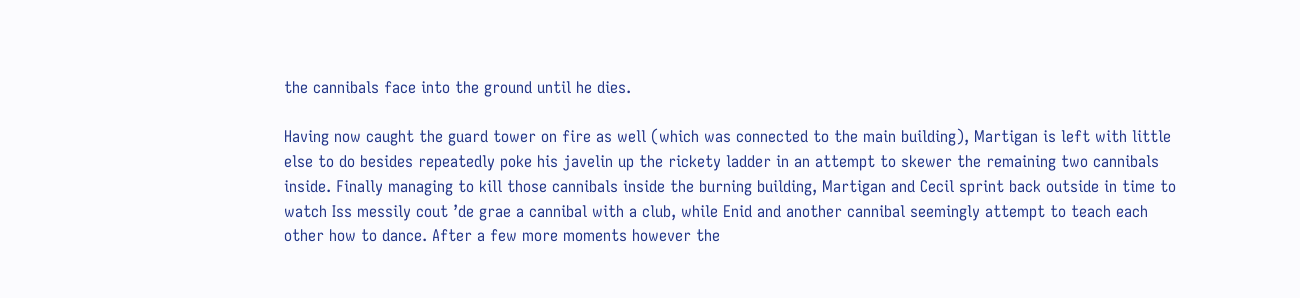the cannibals face into the ground until he dies.

Having now caught the guard tower on fire as well (which was connected to the main building), Martigan is left with little else to do besides repeatedly poke his javelin up the rickety ladder in an attempt to skewer the remaining two cannibals inside. Finally managing to kill those cannibals inside the burning building, Martigan and Cecil sprint back outside in time to watch Iss messily cout ’de grae a cannibal with a club, while Enid and another cannibal seemingly attempt to teach each other how to dance. After a few more moments however the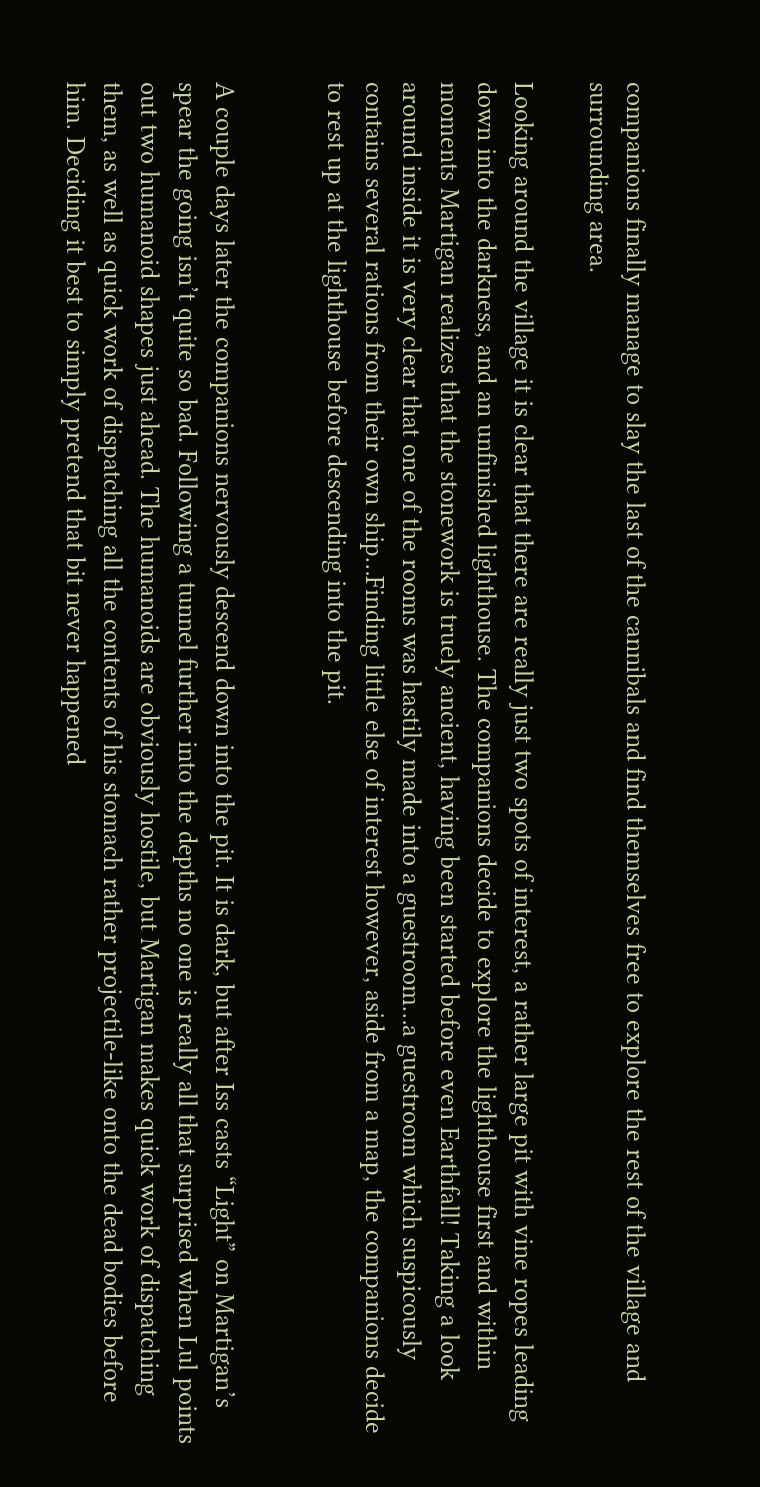companions finally manage to slay the last of the cannibals and find themselves free to explore the rest of the village and surrounding area.

Looking around the village it is clear that there are really just two spots of interest, a rather large pit with vine ropes leading down into the darkness, and an unfinished lighthouse. The companions decide to explore the lighthouse first and within moments Martigan realizes that the stonework is truely ancient, having been started before even Earthfall! Taking a look around inside it is very clear that one of the rooms was hastily made into a guestroom…a guestroom which suspicously contains several rations from their own ship…Finding little else of interest however, aside from a map, the companions decide to rest up at the lighthouse before descending into the pit.


A couple days later the companions nervously descend down into the pit. It is dark, but after Iss casts “Light” on Martigan’s spear the going isn’t quite so bad. Following a tunnel further into the depths no one is really all that surprised when Lul points out two humanoid shapes just ahead. The humanoids are obviously hostile, but Martigan makes quick work of dispatching them, as well as quick work of dispatching all the contents of his stomach rather projectile-like onto the dead bodies before him. Deciding it best to simply pretend that bit never happened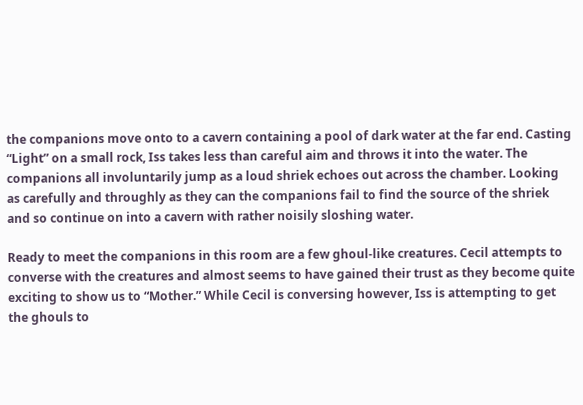the companions move onto to a cavern containing a pool of dark water at the far end. Casting “Light” on a small rock, Iss takes less than careful aim and throws it into the water. The companions all involuntarily jump as a loud shriek echoes out across the chamber. Looking as carefully and throughly as they can the companions fail to find the source of the shriek and so continue on into a cavern with rather noisily sloshing water.

Ready to meet the companions in this room are a few ghoul-like creatures. Cecil attempts to converse with the creatures and almost seems to have gained their trust as they become quite exciting to show us to “Mother.” While Cecil is conversing however, Iss is attempting to get the ghouls to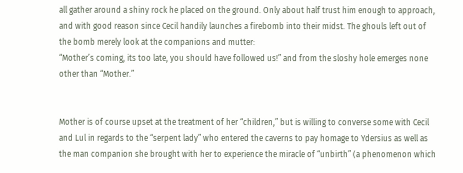all gather around a shiny rock he placed on the ground. Only about half trust him enough to approach, and with good reason since Cecil handily launches a firebomb into their midst. The ghouls left out of the bomb merely look at the companions and mutter:
“Mother’s coming, its too late, you should have followed us!” and from the sloshy hole emerges none other than “Mother.”


Mother is of course upset at the treatment of her “children,” but is willing to converse some with Cecil and Lul in regards to the “serpent lady” who entered the caverns to pay homage to Ydersius as well as the man companion she brought with her to experience the miracle of “unbirth” (a phenomenon which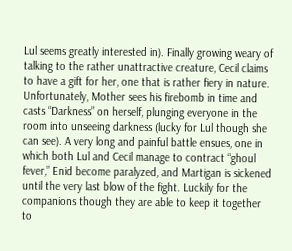Lul seems greatly interested in). Finally growing weary of talking to the rather unattractive creature, Cecil claims to have a gift for her, one that is rather fiery in nature. Unfortunately, Mother sees his firebomb in time and casts “Darkness” on herself, plunging everyone in the room into unseeing darkness (lucky for Lul though she can see). A very long and painful battle ensues, one in which both Lul and Cecil manage to contract “ghoul fever,” Enid become paralyzed, and Martigan is sickened until the very last blow of the fight. Luckily for the companions though they are able to keep it together to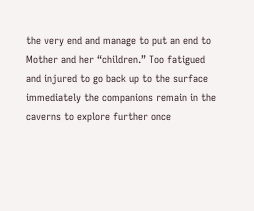the very end and manage to put an end to Mother and her “children.” Too fatigued and injured to go back up to the surface immediately the companions remain in the caverns to explore further once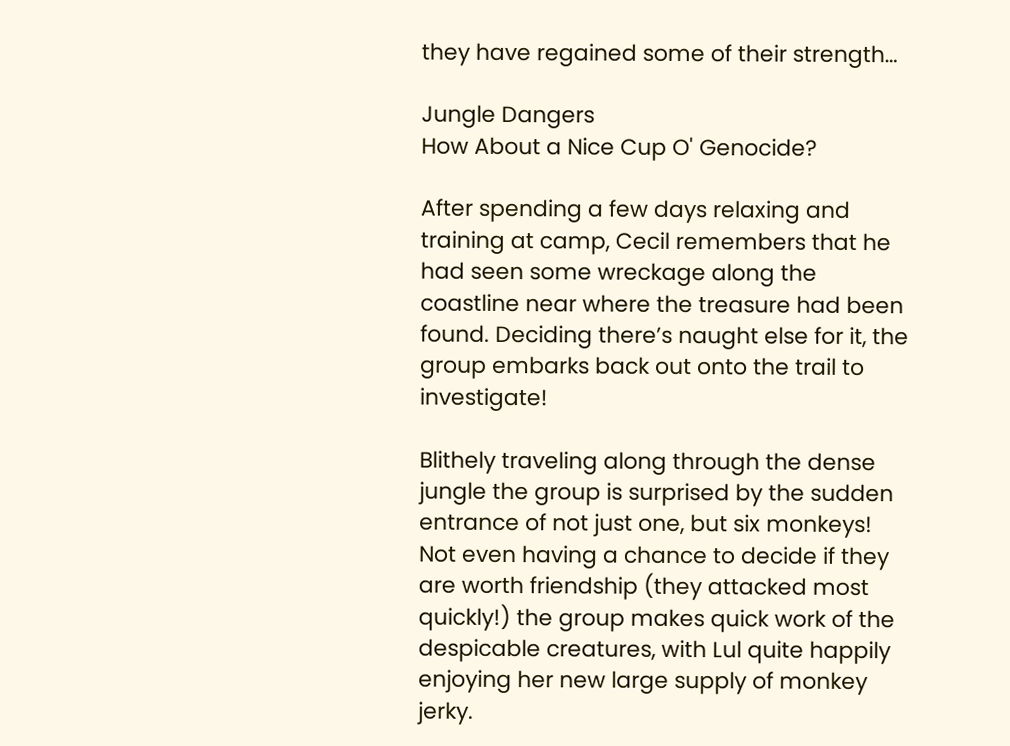they have regained some of their strength…

Jungle Dangers
How About a Nice Cup O' Genocide?

After spending a few days relaxing and training at camp, Cecil remembers that he had seen some wreckage along the coastline near where the treasure had been found. Deciding there’s naught else for it, the group embarks back out onto the trail to investigate!

Blithely traveling along through the dense jungle the group is surprised by the sudden entrance of not just one, but six monkeys! Not even having a chance to decide if they are worth friendship (they attacked most quickly!) the group makes quick work of the despicable creatures, with Lul quite happily enjoying her new large supply of monkey jerky.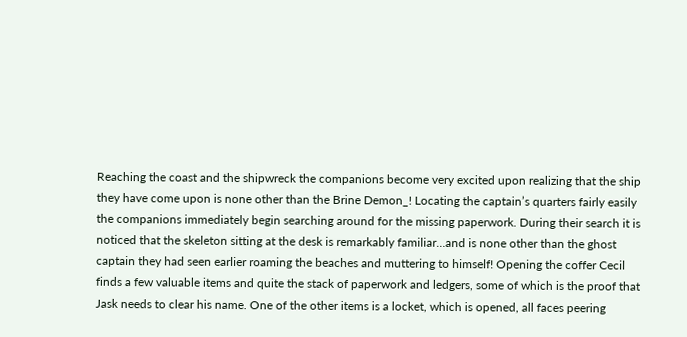Reaching the coast and the shipwreck the companions become very excited upon realizing that the ship they have come upon is none other than the Brine Demon_! Locating the captain’s quarters fairly easily the companions immediately begin searching around for the missing paperwork. During their search it is noticed that the skeleton sitting at the desk is remarkably familiar…and is none other than the ghost captain they had seen earlier roaming the beaches and muttering to himself! Opening the coffer Cecil finds a few valuable items and quite the stack of paperwork and ledgers, some of which is the proof that Jask needs to clear his name. One of the other items is a locket, which is opened, all faces peering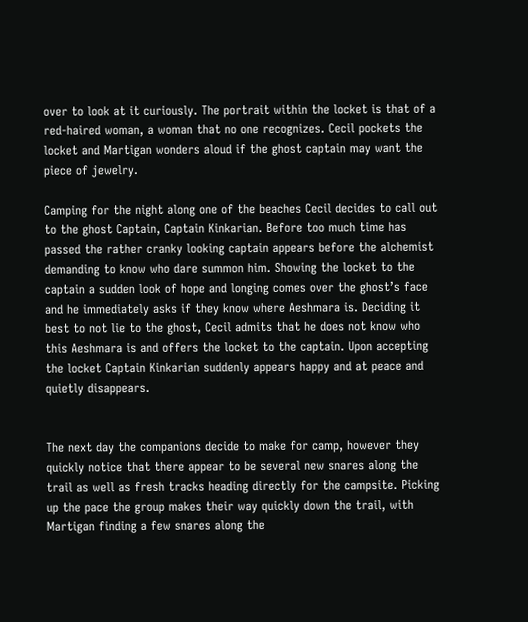over to look at it curiously. The portrait within the locket is that of a red-haired woman, a woman that no one recognizes. Cecil pockets the locket and Martigan wonders aloud if the ghost captain may want the piece of jewelry.

Camping for the night along one of the beaches Cecil decides to call out to the ghost Captain, Captain Kinkarian. Before too much time has passed the rather cranky looking captain appears before the alchemist demanding to know who dare summon him. Showing the locket to the captain a sudden look of hope and longing comes over the ghost’s face and he immediately asks if they know where Aeshmara is. Deciding it best to not lie to the ghost, Cecil admits that he does not know who this Aeshmara is and offers the locket to the captain. Upon accepting the locket Captain Kinkarian suddenly appears happy and at peace and quietly disappears.


The next day the companions decide to make for camp, however they quickly notice that there appear to be several new snares along the trail as well as fresh tracks heading directly for the campsite. Picking up the pace the group makes their way quickly down the trail, with Martigan finding a few snares along the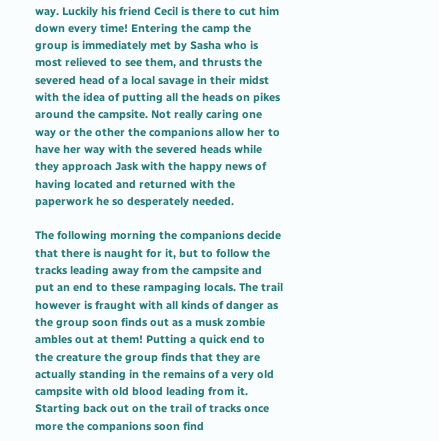way. Luckily his friend Cecil is there to cut him down every time! Entering the camp the group is immediately met by Sasha who is most relieved to see them, and thrusts the severed head of a local savage in their midst with the idea of putting all the heads on pikes around the campsite. Not really caring one way or the other the companions allow her to have her way with the severed heads while they approach Jask with the happy news of having located and returned with the paperwork he so desperately needed.

The following morning the companions decide that there is naught for it, but to follow the tracks leading away from the campsite and put an end to these rampaging locals. The trail however is fraught with all kinds of danger as the group soon finds out as a musk zombie ambles out at them! Putting a quick end to the creature the group finds that they are actually standing in the remains of a very old campsite with old blood leading from it. Starting back out on the trail of tracks once more the companions soon find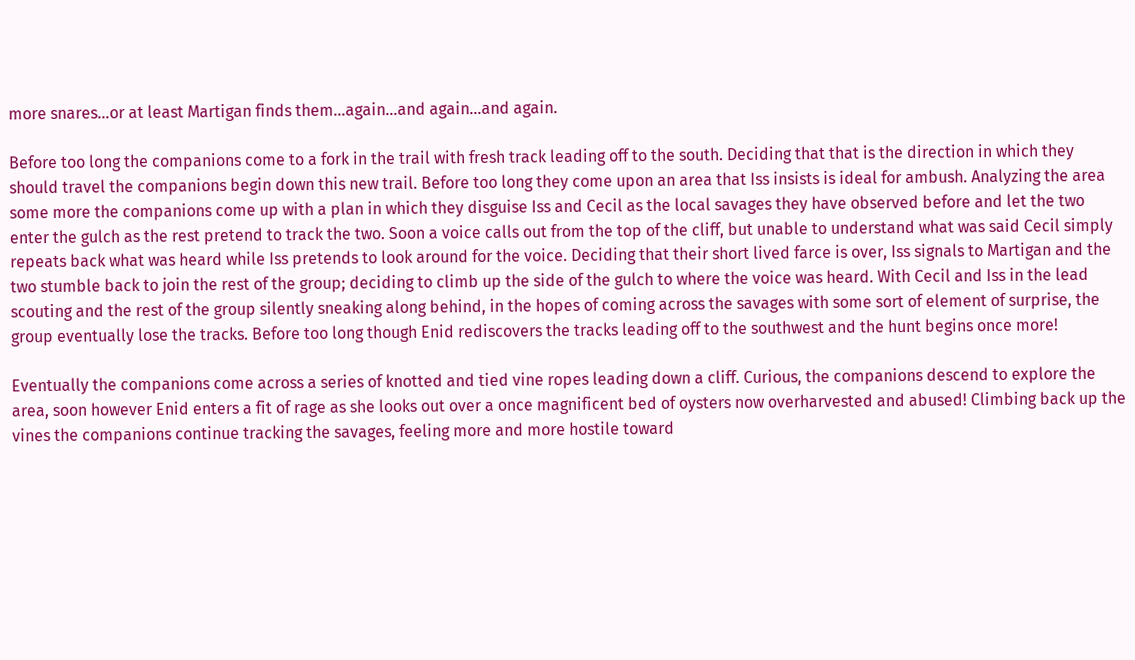more snares…or at least Martigan finds them…again…and again…and again.

Before too long the companions come to a fork in the trail with fresh track leading off to the south. Deciding that that is the direction in which they should travel the companions begin down this new trail. Before too long they come upon an area that Iss insists is ideal for ambush. Analyzing the area some more the companions come up with a plan in which they disguise Iss and Cecil as the local savages they have observed before and let the two enter the gulch as the rest pretend to track the two. Soon a voice calls out from the top of the cliff, but unable to understand what was said Cecil simply repeats back what was heard while Iss pretends to look around for the voice. Deciding that their short lived farce is over, Iss signals to Martigan and the two stumble back to join the rest of the group; deciding to climb up the side of the gulch to where the voice was heard. With Cecil and Iss in the lead scouting and the rest of the group silently sneaking along behind, in the hopes of coming across the savages with some sort of element of surprise, the group eventually lose the tracks. Before too long though Enid rediscovers the tracks leading off to the southwest and the hunt begins once more!

Eventually the companions come across a series of knotted and tied vine ropes leading down a cliff. Curious, the companions descend to explore the area, soon however Enid enters a fit of rage as she looks out over a once magnificent bed of oysters now overharvested and abused! Climbing back up the vines the companions continue tracking the savages, feeling more and more hostile toward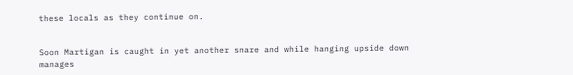these locals as they continue on.


Soon Martigan is caught in yet another snare and while hanging upside down manages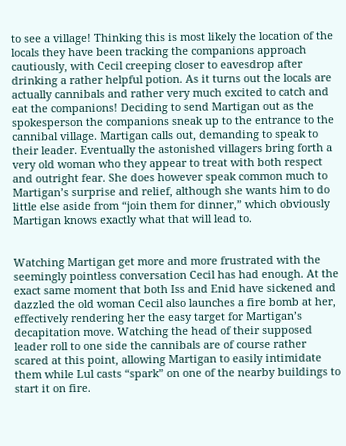to see a village! Thinking this is most likely the location of the locals they have been tracking the companions approach cautiously, with Cecil creeping closer to eavesdrop after drinking a rather helpful potion. As it turns out the locals are actually cannibals and rather very much excited to catch and eat the companions! Deciding to send Martigan out as the spokesperson the companions sneak up to the entrance to the cannibal village. Martigan calls out, demanding to speak to their leader. Eventually the astonished villagers bring forth a very old woman who they appear to treat with both respect and outright fear. She does however speak common much to Martigan’s surprise and relief, although she wants him to do little else aside from “join them for dinner,” which obviously Martigan knows exactly what that will lead to.


Watching Martigan get more and more frustrated with the seemingly pointless conversation Cecil has had enough. At the exact same moment that both Iss and Enid have sickened and dazzled the old woman Cecil also launches a fire bomb at her, effectively rendering her the easy target for Martigan’s decapitation move. Watching the head of their supposed leader roll to one side the cannibals are of course rather scared at this point, allowing Martigan to easily intimidate them while Lul casts “spark” on one of the nearby buildings to start it on fire.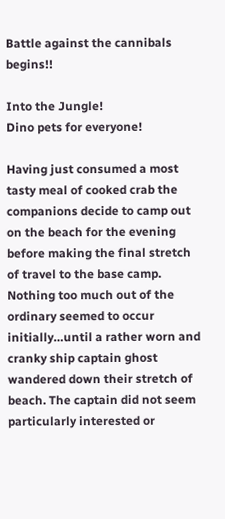Battle against the cannibals begins!!

Into the Jungle!
Dino pets for everyone!

Having just consumed a most tasty meal of cooked crab the companions decide to camp out on the beach for the evening before making the final stretch of travel to the base camp. Nothing too much out of the ordinary seemed to occur initially…until a rather worn and cranky ship captain ghost wandered down their stretch of beach. The captain did not seem particularly interested or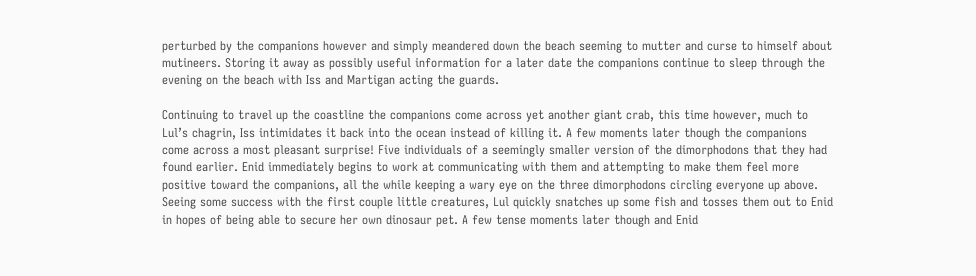perturbed by the companions however and simply meandered down the beach seeming to mutter and curse to himself about mutineers. Storing it away as possibly useful information for a later date the companions continue to sleep through the evening on the beach with Iss and Martigan acting the guards.

Continuing to travel up the coastline the companions come across yet another giant crab, this time however, much to Lul’s chagrin, Iss intimidates it back into the ocean instead of killing it. A few moments later though the companions come across a most pleasant surprise! Five individuals of a seemingly smaller version of the dimorphodons that they had found earlier. Enid immediately begins to work at communicating with them and attempting to make them feel more positive toward the companions, all the while keeping a wary eye on the three dimorphodons circling everyone up above. Seeing some success with the first couple little creatures, Lul quickly snatches up some fish and tosses them out to Enid in hopes of being able to secure her own dinosaur pet. A few tense moments later though and Enid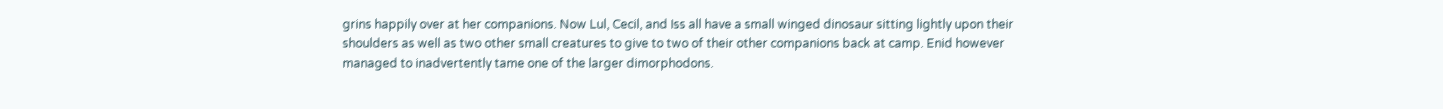grins happily over at her companions. Now Lul, Cecil, and Iss all have a small winged dinosaur sitting lightly upon their shoulders as well as two other small creatures to give to two of their other companions back at camp. Enid however managed to inadvertently tame one of the larger dimorphodons.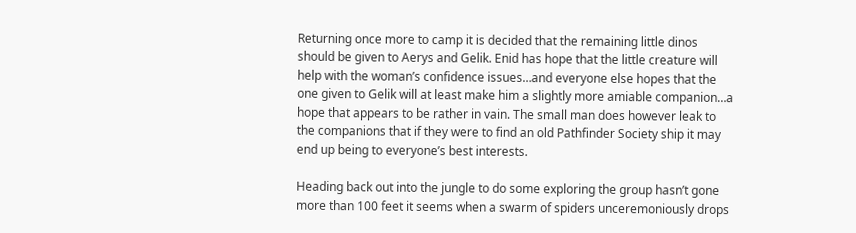Returning once more to camp it is decided that the remaining little dinos should be given to Aerys and Gelik. Enid has hope that the little creature will help with the woman’s confidence issues…and everyone else hopes that the one given to Gelik will at least make him a slightly more amiable companion…a hope that appears to be rather in vain. The small man does however leak to the companions that if they were to find an old Pathfinder Society ship it may end up being to everyone’s best interests.

Heading back out into the jungle to do some exploring the group hasn’t gone more than 100 feet it seems when a swarm of spiders unceremoniously drops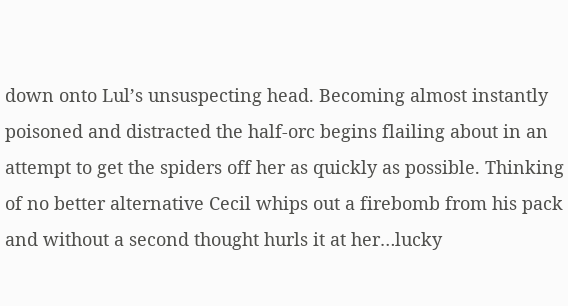down onto Lul’s unsuspecting head. Becoming almost instantly poisoned and distracted the half-orc begins flailing about in an attempt to get the spiders off her as quickly as possible. Thinking of no better alternative Cecil whips out a firebomb from his pack and without a second thought hurls it at her…lucky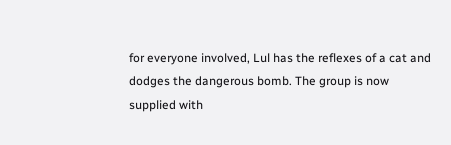for everyone involved, Lul has the reflexes of a cat and dodges the dangerous bomb. The group is now supplied with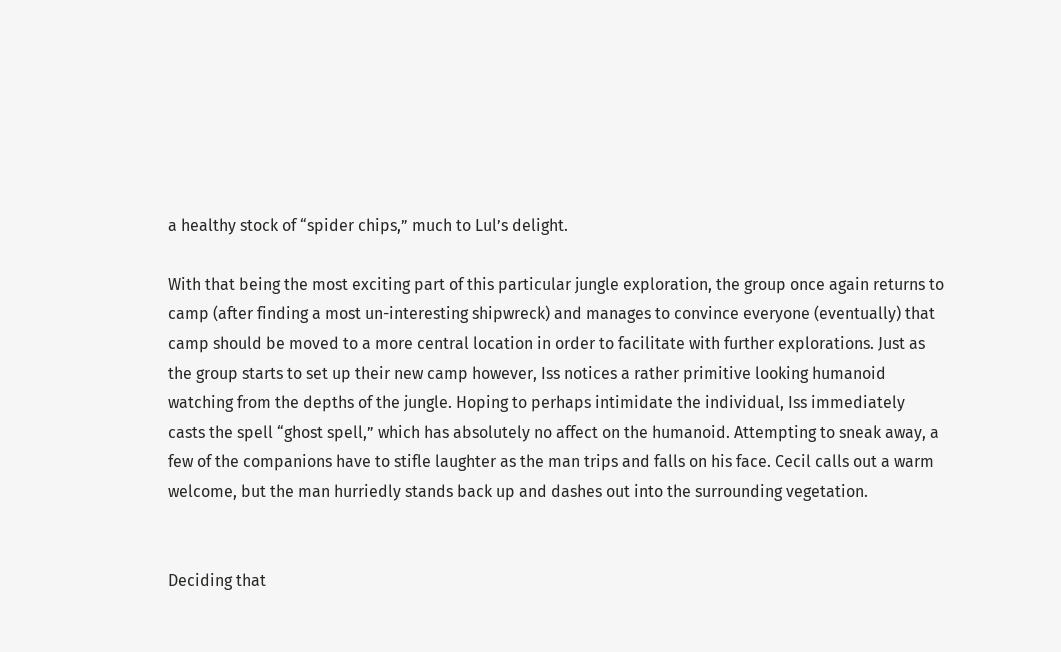a healthy stock of “spider chips,” much to Lul’s delight.

With that being the most exciting part of this particular jungle exploration, the group once again returns to camp (after finding a most un-interesting shipwreck) and manages to convince everyone (eventually) that camp should be moved to a more central location in order to facilitate with further explorations. Just as the group starts to set up their new camp however, Iss notices a rather primitive looking humanoid watching from the depths of the jungle. Hoping to perhaps intimidate the individual, Iss immediately casts the spell “ghost spell,” which has absolutely no affect on the humanoid. Attempting to sneak away, a few of the companions have to stifle laughter as the man trips and falls on his face. Cecil calls out a warm welcome, but the man hurriedly stands back up and dashes out into the surrounding vegetation.


Deciding that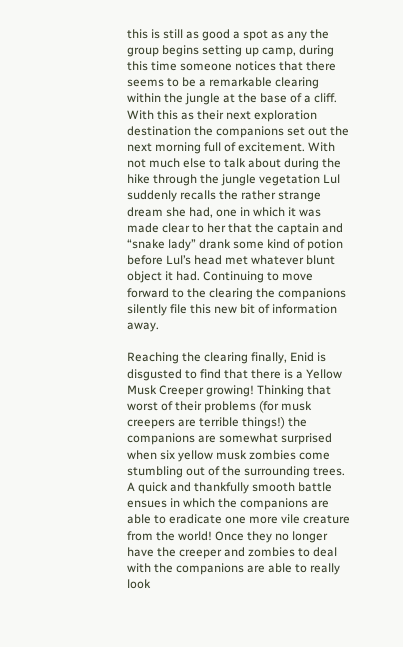this is still as good a spot as any the group begins setting up camp, during this time someone notices that there seems to be a remarkable clearing within the jungle at the base of a cliff. With this as their next exploration destination the companions set out the next morning full of excitement. With not much else to talk about during the hike through the jungle vegetation Lul suddenly recalls the rather strange dream she had, one in which it was made clear to her that the captain and “snake lady” drank some kind of potion before Lul’s head met whatever blunt object it had. Continuing to move forward to the clearing the companions silently file this new bit of information away.

Reaching the clearing finally, Enid is disgusted to find that there is a Yellow Musk Creeper growing! Thinking that worst of their problems (for musk creepers are terrible things!) the companions are somewhat surprised when six yellow musk zombies come stumbling out of the surrounding trees. A quick and thankfully smooth battle ensues in which the companions are able to eradicate one more vile creature from the world! Once they no longer have the creeper and zombies to deal with the companions are able to really look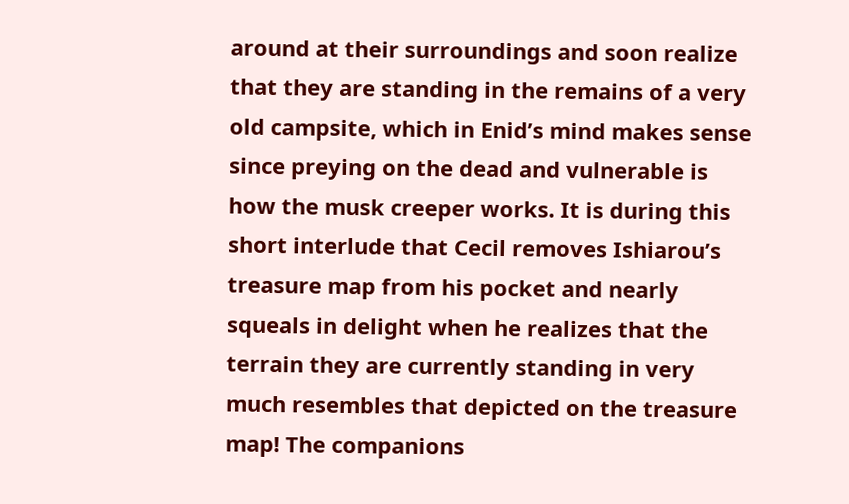around at their surroundings and soon realize that they are standing in the remains of a very old campsite, which in Enid’s mind makes sense since preying on the dead and vulnerable is how the musk creeper works. It is during this short interlude that Cecil removes Ishiarou’s treasure map from his pocket and nearly squeals in delight when he realizes that the terrain they are currently standing in very much resembles that depicted on the treasure map! The companions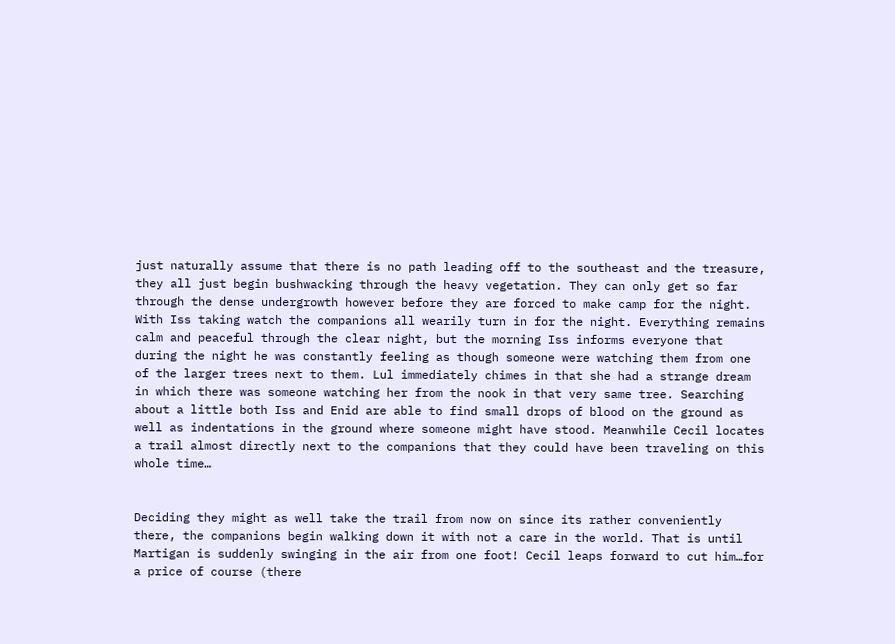just naturally assume that there is no path leading off to the southeast and the treasure, they all just begin bushwacking through the heavy vegetation. They can only get so far through the dense undergrowth however before they are forced to make camp for the night. With Iss taking watch the companions all wearily turn in for the night. Everything remains calm and peaceful through the clear night, but the morning Iss informs everyone that during the night he was constantly feeling as though someone were watching them from one of the larger trees next to them. Lul immediately chimes in that she had a strange dream in which there was someone watching her from the nook in that very same tree. Searching about a little both Iss and Enid are able to find small drops of blood on the ground as well as indentations in the ground where someone might have stood. Meanwhile Cecil locates a trail almost directly next to the companions that they could have been traveling on this whole time…


Deciding they might as well take the trail from now on since its rather conveniently there, the companions begin walking down it with not a care in the world. That is until Martigan is suddenly swinging in the air from one foot! Cecil leaps forward to cut him…for a price of course (there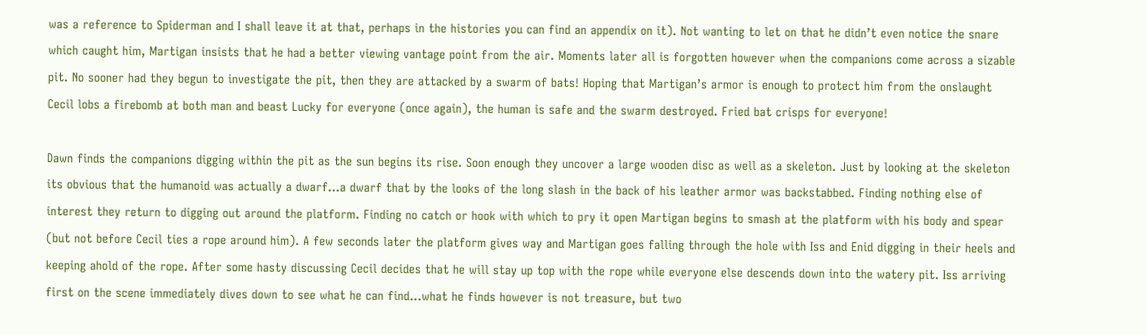was a reference to Spiderman and I shall leave it at that, perhaps in the histories you can find an appendix on it). Not wanting to let on that he didn’t even notice the snare which caught him, Martigan insists that he had a better viewing vantage point from the air. Moments later all is forgotten however when the companions come across a sizable pit. No sooner had they begun to investigate the pit, then they are attacked by a swarm of bats! Hoping that Martigan’s armor is enough to protect him from the onslaught Cecil lobs a firebomb at both man and beast Lucky for everyone (once again), the human is safe and the swarm destroyed. Fried bat crisps for everyone!

Dawn finds the companions digging within the pit as the sun begins its rise. Soon enough they uncover a large wooden disc as well as a skeleton. Just by looking at the skeleton its obvious that the humanoid was actually a dwarf…a dwarf that by the looks of the long slash in the back of his leather armor was backstabbed. Finding nothing else of interest they return to digging out around the platform. Finding no catch or hook with which to pry it open Martigan begins to smash at the platform with his body and spear (but not before Cecil ties a rope around him). A few seconds later the platform gives way and Martigan goes falling through the hole with Iss and Enid digging in their heels and keeping ahold of the rope. After some hasty discussing Cecil decides that he will stay up top with the rope while everyone else descends down into the watery pit. Iss arriving first on the scene immediately dives down to see what he can find…what he finds however is not treasure, but two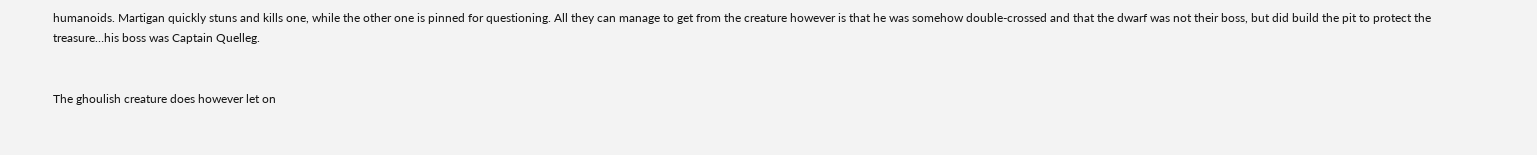humanoids. Martigan quickly stuns and kills one, while the other one is pinned for questioning. All they can manage to get from the creature however is that he was somehow double-crossed and that the dwarf was not their boss, but did build the pit to protect the treasure…his boss was Captain Quelleg.


The ghoulish creature does however let on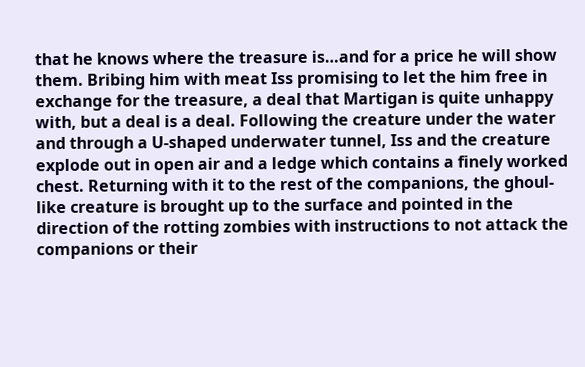that he knows where the treasure is…and for a price he will show them. Bribing him with meat Iss promising to let the him free in exchange for the treasure, a deal that Martigan is quite unhappy with, but a deal is a deal. Following the creature under the water and through a U-shaped underwater tunnel, Iss and the creature explode out in open air and a ledge which contains a finely worked chest. Returning with it to the rest of the companions, the ghoul-like creature is brought up to the surface and pointed in the direction of the rotting zombies with instructions to not attack the companions or their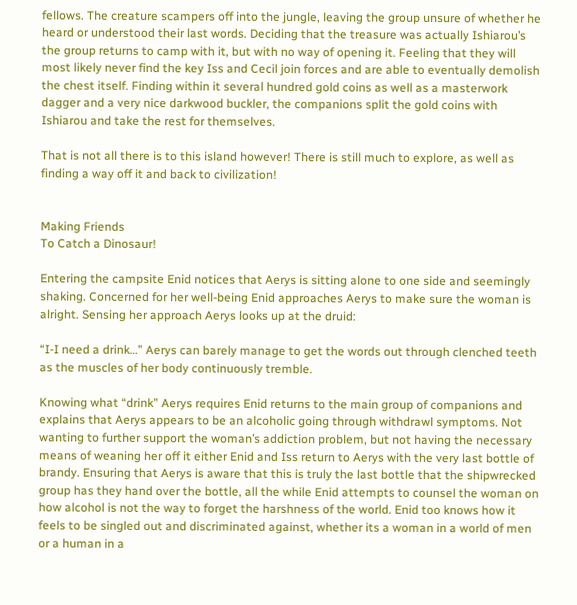fellows. The creature scampers off into the jungle, leaving the group unsure of whether he heard or understood their last words. Deciding that the treasure was actually Ishiarou’s the group returns to camp with it, but with no way of opening it. Feeling that they will most likely never find the key Iss and Cecil join forces and are able to eventually demolish the chest itself. Finding within it several hundred gold coins as well as a masterwork dagger and a very nice darkwood buckler, the companions split the gold coins with Ishiarou and take the rest for themselves.

That is not all there is to this island however! There is still much to explore, as well as finding a way off it and back to civilization!


Making Friends
To Catch a Dinosaur!

Entering the campsite Enid notices that Aerys is sitting alone to one side and seemingly shaking. Concerned for her well-being Enid approaches Aerys to make sure the woman is alright. Sensing her approach Aerys looks up at the druid:

“I-I need a drink…” Aerys can barely manage to get the words out through clenched teeth as the muscles of her body continuously tremble.

Knowing what “drink” Aerys requires Enid returns to the main group of companions and explains that Aerys appears to be an alcoholic going through withdrawl symptoms. Not wanting to further support the woman’s addiction problem, but not having the necessary means of weaning her off it either Enid and Iss return to Aerys with the very last bottle of brandy. Ensuring that Aerys is aware that this is truly the last bottle that the shipwrecked group has they hand over the bottle, all the while Enid attempts to counsel the woman on how alcohol is not the way to forget the harshness of the world. Enid too knows how it feels to be singled out and discriminated against, whether its a woman in a world of men or a human in a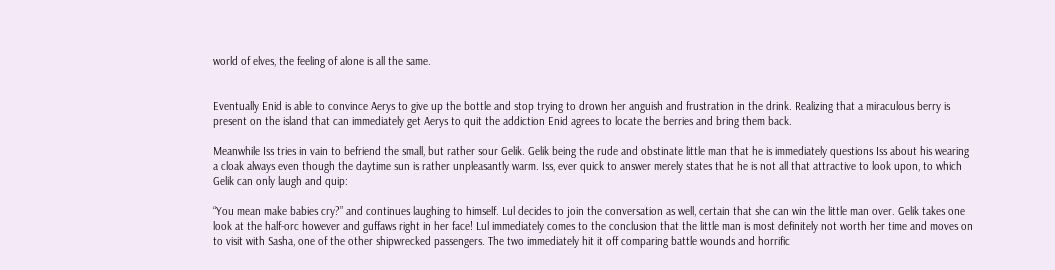world of elves, the feeling of alone is all the same.


Eventually Enid is able to convince Aerys to give up the bottle and stop trying to drown her anguish and frustration in the drink. Realizing that a miraculous berry is present on the island that can immediately get Aerys to quit the addiction Enid agrees to locate the berries and bring them back.

Meanwhile Iss tries in vain to befriend the small, but rather sour Gelik. Gelik being the rude and obstinate little man that he is immediately questions Iss about his wearing a cloak always even though the daytime sun is rather unpleasantly warm. Iss, ever quick to answer merely states that he is not all that attractive to look upon, to which Gelik can only laugh and quip:

“You mean make babies cry?” and continues laughing to himself. Lul decides to join the conversation as well, certain that she can win the little man over. Gelik takes one look at the half-orc however and guffaws right in her face! Lul immediately comes to the conclusion that the little man is most definitely not worth her time and moves on to visit with Sasha, one of the other shipwrecked passengers. The two immediately hit it off comparing battle wounds and horrific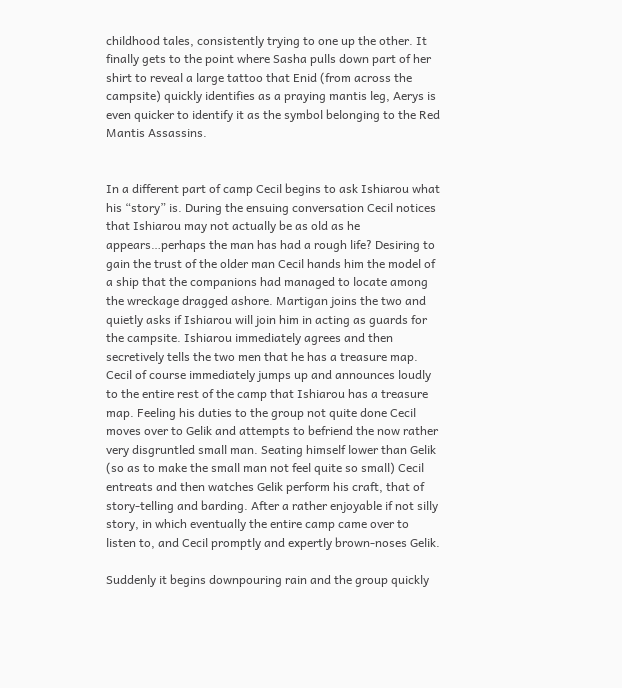childhood tales, consistently trying to one up the other. It finally gets to the point where Sasha pulls down part of her shirt to reveal a large tattoo that Enid (from across the campsite) quickly identifies as a praying mantis leg, Aerys is even quicker to identify it as the symbol belonging to the Red Mantis Assassins.


In a different part of camp Cecil begins to ask Ishiarou what his “story” is. During the ensuing conversation Cecil notices that Ishiarou may not actually be as old as he appears…perhaps the man has had a rough life? Desiring to gain the trust of the older man Cecil hands him the model of a ship that the companions had managed to locate among the wreckage dragged ashore. Martigan joins the two and quietly asks if Ishiarou will join him in acting as guards for the campsite. Ishiarou immediately agrees and then secretively tells the two men that he has a treasure map. Cecil of course immediately jumps up and announces loudly to the entire rest of the camp that Ishiarou has a treasure map. Feeling his duties to the group not quite done Cecil moves over to Gelik and attempts to befriend the now rather very disgruntled small man. Seating himself lower than Gelik (so as to make the small man not feel quite so small) Cecil entreats and then watches Gelik perform his craft, that of story-telling and barding. After a rather enjoyable if not silly story, in which eventually the entire camp came over to listen to, and Cecil promptly and expertly brown-noses Gelik.

Suddenly it begins downpouring rain and the group quickly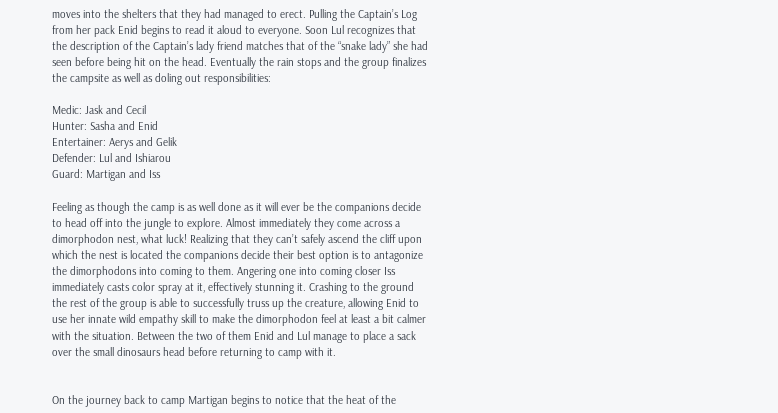moves into the shelters that they had managed to erect. Pulling the Captain’s Log from her pack Enid begins to read it aloud to everyone. Soon Lul recognizes that the description of the Captain’s lady friend matches that of the “snake lady” she had seen before being hit on the head. Eventually the rain stops and the group finalizes the campsite as well as doling out responsibilities:

Medic: Jask and Cecil
Hunter: Sasha and Enid
Entertainer: Aerys and Gelik
Defender: Lul and Ishiarou
Guard: Martigan and Iss

Feeling as though the camp is as well done as it will ever be the companions decide to head off into the jungle to explore. Almost immediately they come across a dimorphodon nest, what luck! Realizing that they can’t safely ascend the cliff upon which the nest is located the companions decide their best option is to antagonize the dimorphodons into coming to them. Angering one into coming closer Iss immediately casts color spray at it, effectively stunning it. Crashing to the ground the rest of the group is able to successfully truss up the creature, allowing Enid to use her innate wild empathy skill to make the dimorphodon feel at least a bit calmer with the situation. Between the two of them Enid and Lul manage to place a sack over the small dinosaurs head before returning to camp with it.


On the journey back to camp Martigan begins to notice that the heat of the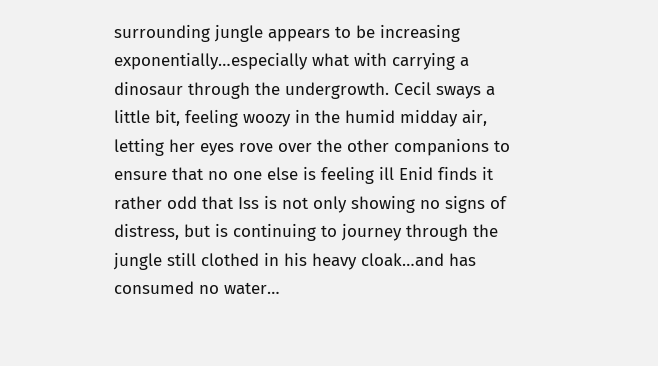surrounding jungle appears to be increasing exponentially…especially what with carrying a dinosaur through the undergrowth. Cecil sways a little bit, feeling woozy in the humid midday air, letting her eyes rove over the other companions to ensure that no one else is feeling ill Enid finds it rather odd that Iss is not only showing no signs of distress, but is continuing to journey through the jungle still clothed in his heavy cloak…and has consumed no water…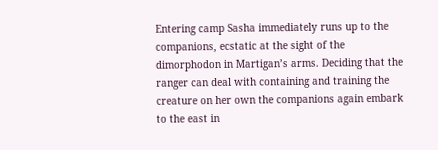Entering camp Sasha immediately runs up to the companions, ecstatic at the sight of the dimorphodon in Martigan’s arms. Deciding that the ranger can deal with containing and training the creature on her own the companions again embark to the east in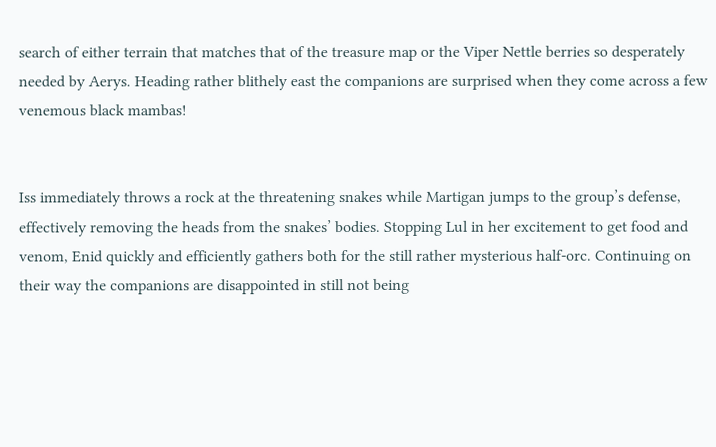search of either terrain that matches that of the treasure map or the Viper Nettle berries so desperately needed by Aerys. Heading rather blithely east the companions are surprised when they come across a few venemous black mambas!


Iss immediately throws a rock at the threatening snakes while Martigan jumps to the group’s defense, effectively removing the heads from the snakes’ bodies. Stopping Lul in her excitement to get food and venom, Enid quickly and efficiently gathers both for the still rather mysterious half-orc. Continuing on their way the companions are disappointed in still not being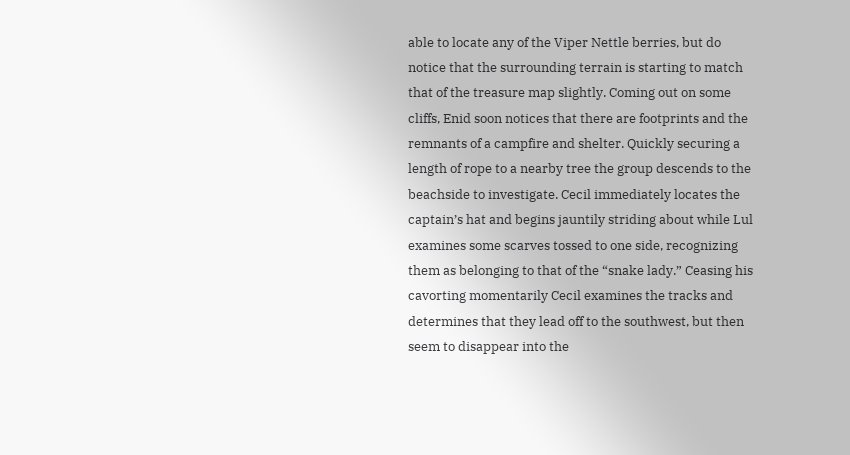able to locate any of the Viper Nettle berries, but do notice that the surrounding terrain is starting to match that of the treasure map slightly. Coming out on some cliffs, Enid soon notices that there are footprints and the remnants of a campfire and shelter. Quickly securing a length of rope to a nearby tree the group descends to the beachside to investigate. Cecil immediately locates the captain’s hat and begins jauntily striding about while Lul examines some scarves tossed to one side, recognizing them as belonging to that of the “snake lady.” Ceasing his cavorting momentarily Cecil examines the tracks and determines that they lead off to the southwest, but then seem to disappear into the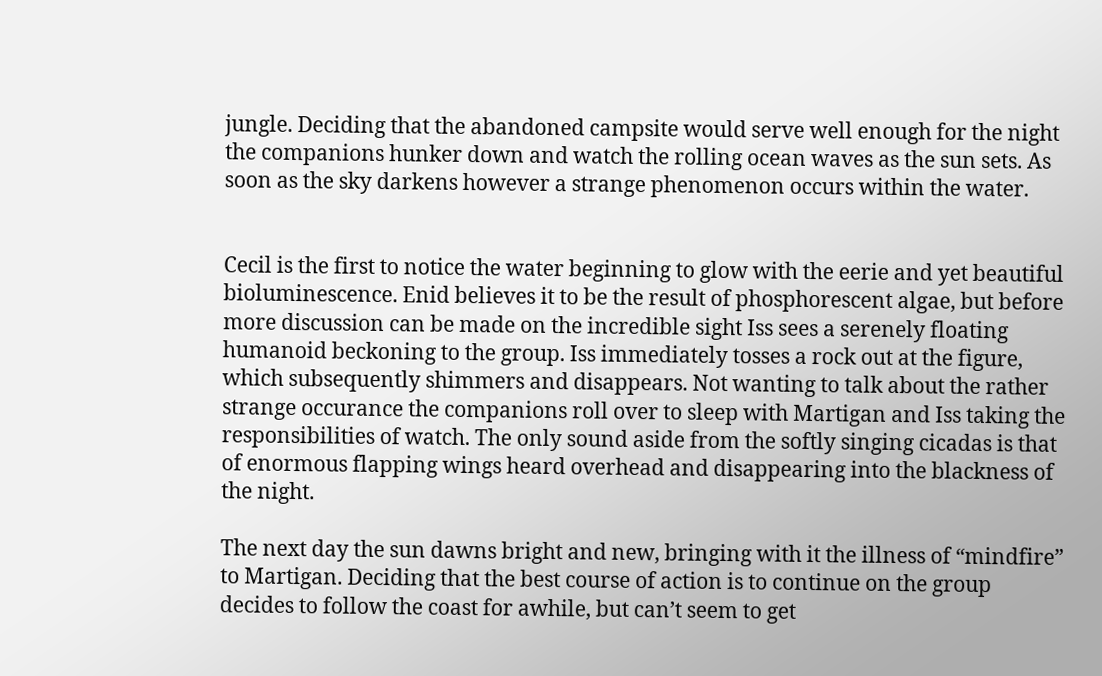jungle. Deciding that the abandoned campsite would serve well enough for the night the companions hunker down and watch the rolling ocean waves as the sun sets. As soon as the sky darkens however a strange phenomenon occurs within the water.


Cecil is the first to notice the water beginning to glow with the eerie and yet beautiful bioluminescence. Enid believes it to be the result of phosphorescent algae, but before more discussion can be made on the incredible sight Iss sees a serenely floating humanoid beckoning to the group. Iss immediately tosses a rock out at the figure, which subsequently shimmers and disappears. Not wanting to talk about the rather strange occurance the companions roll over to sleep with Martigan and Iss taking the responsibilities of watch. The only sound aside from the softly singing cicadas is that of enormous flapping wings heard overhead and disappearing into the blackness of the night.

The next day the sun dawns bright and new, bringing with it the illness of “mindfire” to Martigan. Deciding that the best course of action is to continue on the group decides to follow the coast for awhile, but can’t seem to get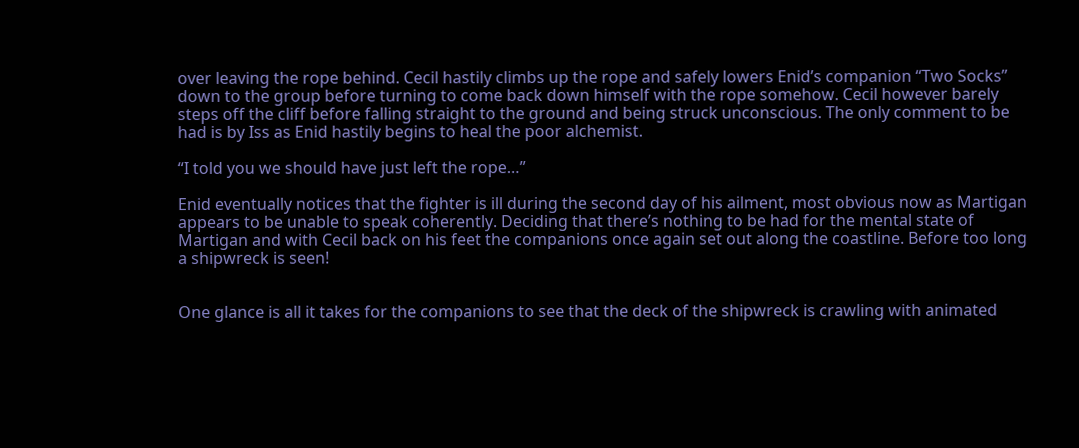over leaving the rope behind. Cecil hastily climbs up the rope and safely lowers Enid’s companion “Two Socks” down to the group before turning to come back down himself with the rope somehow. Cecil however barely steps off the cliff before falling straight to the ground and being struck unconscious. The only comment to be had is by Iss as Enid hastily begins to heal the poor alchemist.

“I told you we should have just left the rope…”

Enid eventually notices that the fighter is ill during the second day of his ailment, most obvious now as Martigan appears to be unable to speak coherently. Deciding that there’s nothing to be had for the mental state of Martigan and with Cecil back on his feet the companions once again set out along the coastline. Before too long a shipwreck is seen!


One glance is all it takes for the companions to see that the deck of the shipwreck is crawling with animated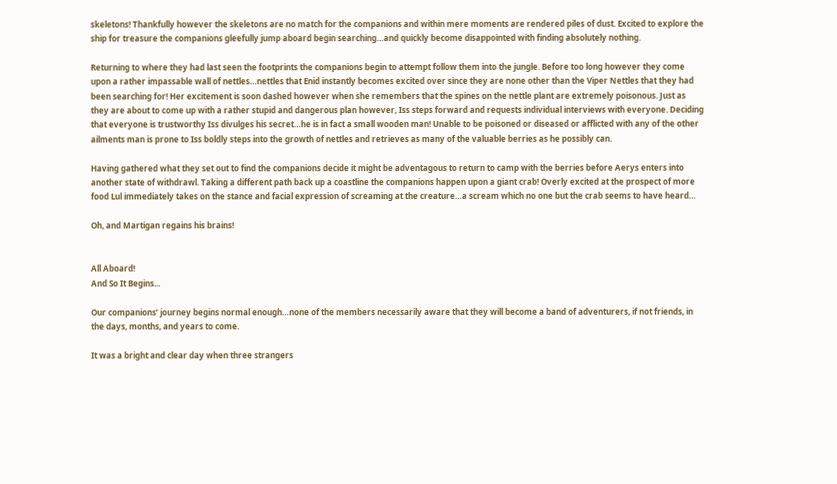skeletons! Thankfully however the skeletons are no match for the companions and within mere moments are rendered piles of dust. Excited to explore the ship for treasure the companions gleefully jump aboard begin searching…and quickly become disappointed with finding absolutely nothing.

Returning to where they had last seen the footprints the companions begin to attempt follow them into the jungle. Before too long however they come upon a rather impassable wall of nettles…nettles that Enid instantly becomes excited over since they are none other than the Viper Nettles that they had been searching for! Her excitement is soon dashed however when she remembers that the spines on the nettle plant are extremely poisonous. Just as they are about to come up with a rather stupid and dangerous plan however, Iss steps forward and requests individual interviews with everyone. Deciding that everyone is trustworthy Iss divulges his secret…he is in fact a small wooden man! Unable to be poisoned or diseased or afflicted with any of the other ailments man is prone to Iss boldly steps into the growth of nettles and retrieves as many of the valuable berries as he possibly can.

Having gathered what they set out to find the companions decide it might be adventagous to return to camp with the berries before Aerys enters into another state of withdrawl. Taking a different path back up a coastline the companions happen upon a giant crab! Overly excited at the prospect of more food Lul immediately takes on the stance and facial expression of screaming at the creature…a scream which no one but the crab seems to have heard…

Oh, and Martigan regains his brains!


All Aboard!
And So It Begins...

Our companions’ journey begins normal enough…none of the members necessarily aware that they will become a band of adventurers, if not friends, in the days, months, and years to come.

It was a bright and clear day when three strangers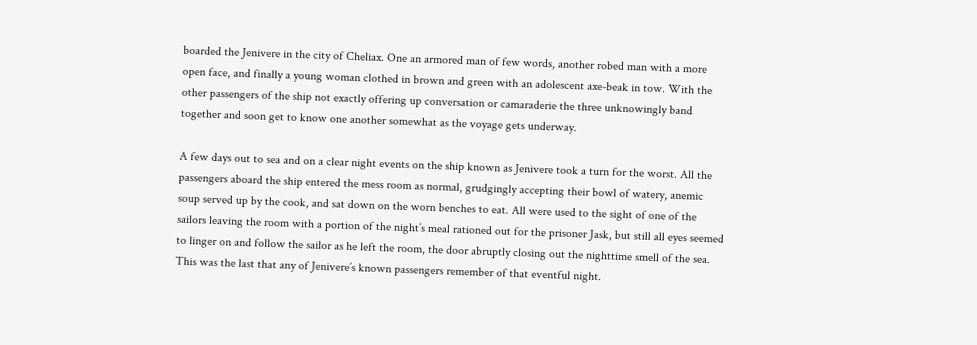boarded the Jenivere in the city of Cheliax. One an armored man of few words, another robed man with a more open face, and finally a young woman clothed in brown and green with an adolescent axe-beak in tow. With the other passengers of the ship not exactly offering up conversation or camaraderie the three unknowingly band together and soon get to know one another somewhat as the voyage gets underway.

A few days out to sea and on a clear night events on the ship known as Jenivere took a turn for the worst. All the passengers aboard the ship entered the mess room as normal, grudgingly accepting their bowl of watery, anemic soup served up by the cook, and sat down on the worn benches to eat. All were used to the sight of one of the sailors leaving the room with a portion of the night’s meal rationed out for the prisoner Jask, but still all eyes seemed to linger on and follow the sailor as he left the room, the door abruptly closing out the nighttime smell of the sea. This was the last that any of Jenivere’s known passengers remember of that eventful night.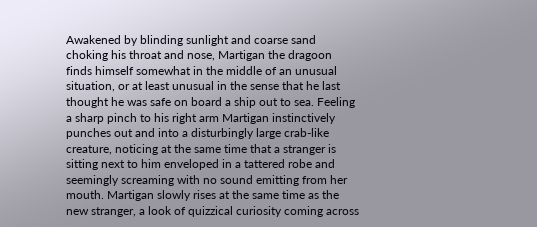Awakened by blinding sunlight and coarse sand choking his throat and nose, Martigan the dragoon finds himself somewhat in the middle of an unusual situation, or at least unusual in the sense that he last thought he was safe on board a ship out to sea. Feeling a sharp pinch to his right arm Martigan instinctively punches out and into a disturbingly large crab-like creature, noticing at the same time that a stranger is sitting next to him enveloped in a tattered robe and seemingly screaming with no sound emitting from her mouth. Martigan slowly rises at the same time as the new stranger, a look of quizzical curiosity coming across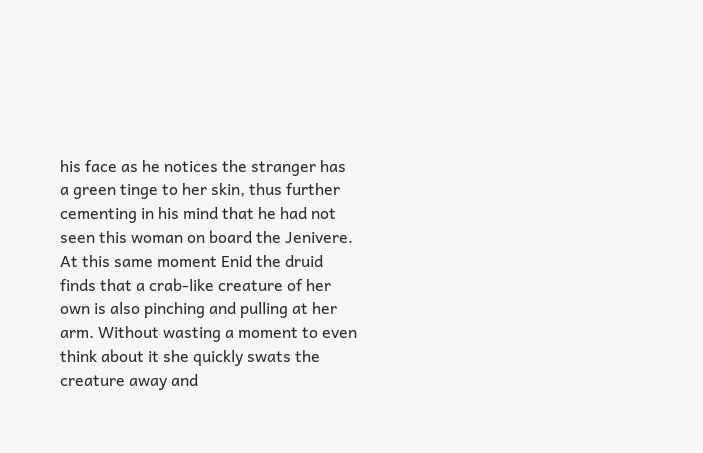his face as he notices the stranger has a green tinge to her skin, thus further cementing in his mind that he had not seen this woman on board the Jenivere. At this same moment Enid the druid finds that a crab-like creature of her own is also pinching and pulling at her arm. Without wasting a moment to even think about it she quickly swats the creature away and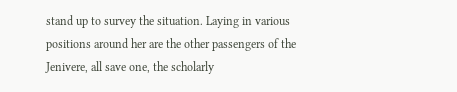stand up to survey the situation. Laying in various positions around her are the other passengers of the Jenivere, all save one, the scholarly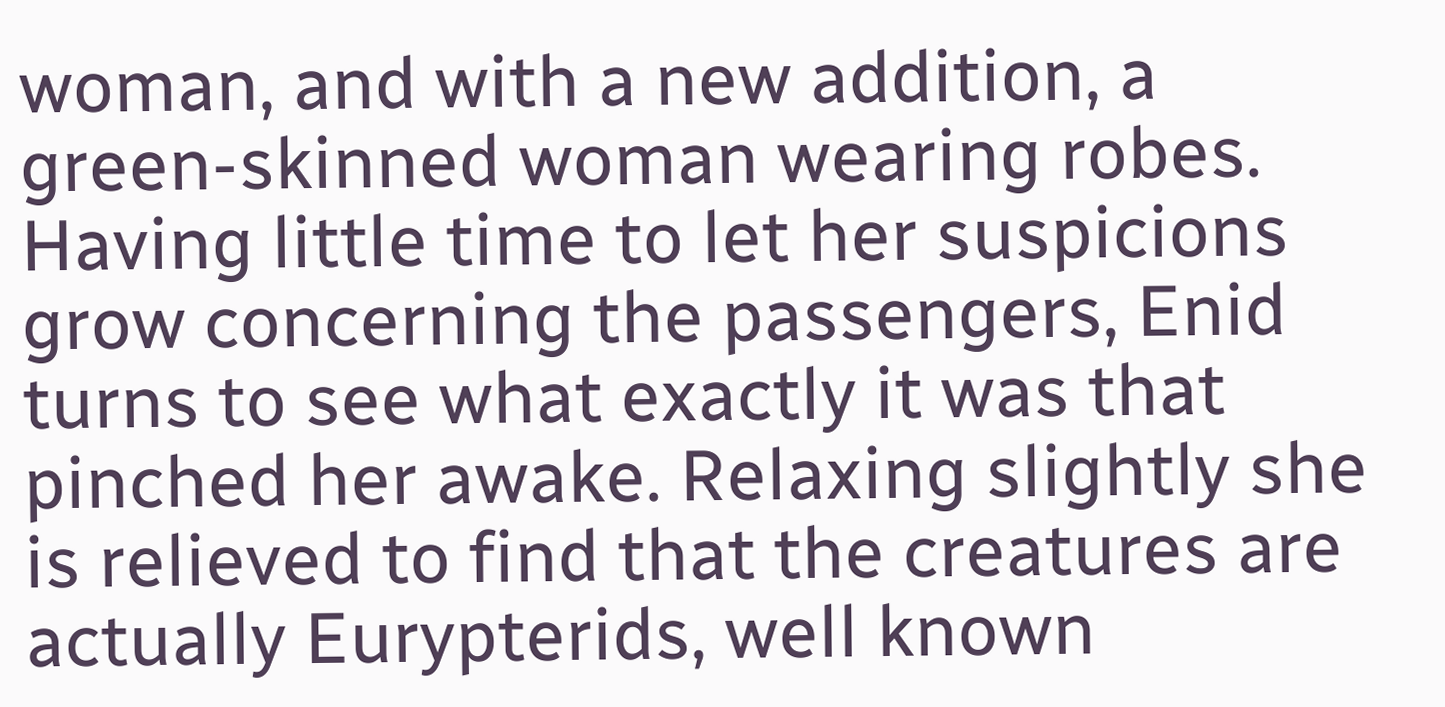woman, and with a new addition, a green-skinned woman wearing robes. Having little time to let her suspicions grow concerning the passengers, Enid turns to see what exactly it was that pinched her awake. Relaxing slightly she is relieved to find that the creatures are actually Eurypterids, well known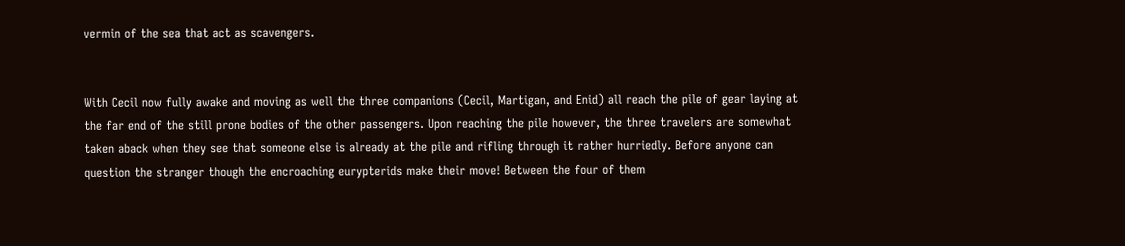vermin of the sea that act as scavengers.


With Cecil now fully awake and moving as well the three companions (Cecil, Martigan, and Enid) all reach the pile of gear laying at the far end of the still prone bodies of the other passengers. Upon reaching the pile however, the three travelers are somewhat taken aback when they see that someone else is already at the pile and rifling through it rather hurriedly. Before anyone can question the stranger though the encroaching eurypterids make their move! Between the four of them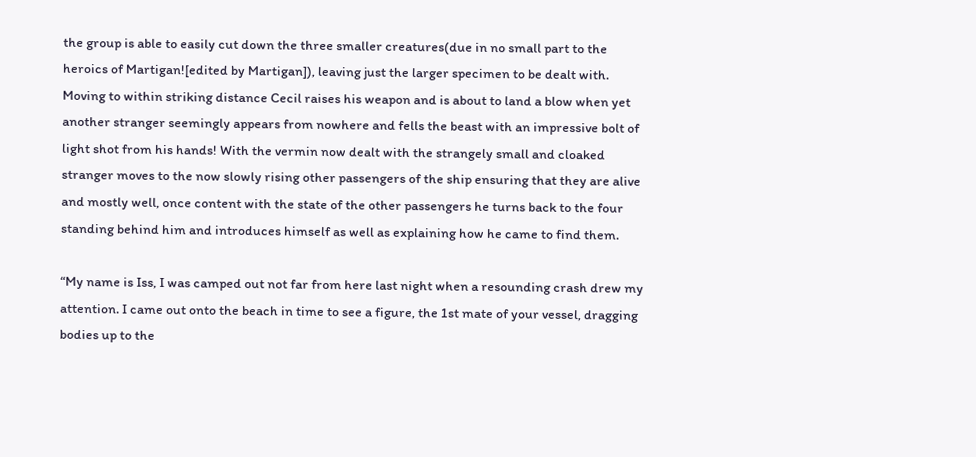the group is able to easily cut down the three smaller creatures(due in no small part to the heroics of Martigan![edited by Martigan]), leaving just the larger specimen to be dealt with. Moving to within striking distance Cecil raises his weapon and is about to land a blow when yet another stranger seemingly appears from nowhere and fells the beast with an impressive bolt of light shot from his hands! With the vermin now dealt with the strangely small and cloaked stranger moves to the now slowly rising other passengers of the ship ensuring that they are alive and mostly well, once content with the state of the other passengers he turns back to the four standing behind him and introduces himself as well as explaining how he came to find them.

“My name is Iss, I was camped out not far from here last night when a resounding crash drew my attention. I came out onto the beach in time to see a figure, the 1st mate of your vessel, dragging bodies up to the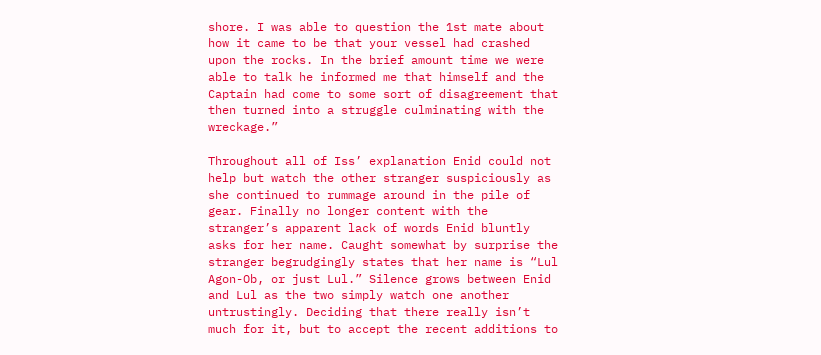shore. I was able to question the 1st mate about how it came to be that your vessel had crashed upon the rocks. In the brief amount time we were able to talk he informed me that himself and the Captain had come to some sort of disagreement that then turned into a struggle culminating with the wreckage.”

Throughout all of Iss’ explanation Enid could not help but watch the other stranger suspiciously as she continued to rummage around in the pile of gear. Finally no longer content with the stranger’s apparent lack of words Enid bluntly asks for her name. Caught somewhat by surprise the stranger begrudgingly states that her name is “Lul Agon-Ob, or just Lul.” Silence grows between Enid and Lul as the two simply watch one another untrustingly. Deciding that there really isn’t much for it, but to accept the recent additions to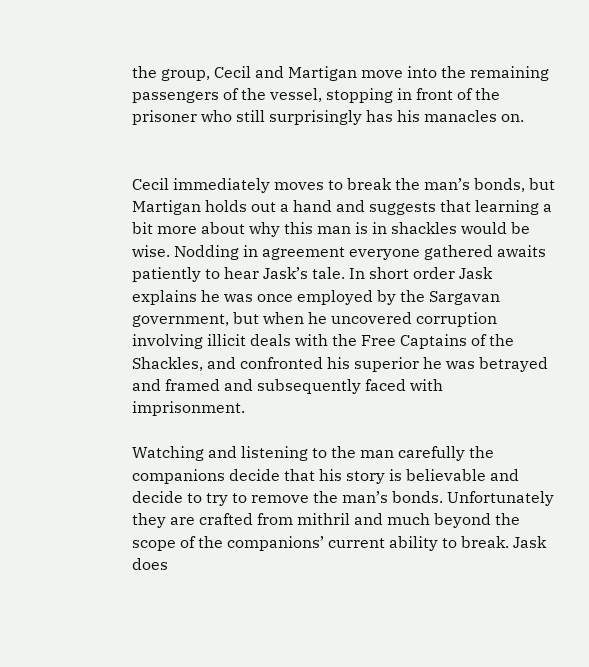the group, Cecil and Martigan move into the remaining passengers of the vessel, stopping in front of the prisoner who still surprisingly has his manacles on.


Cecil immediately moves to break the man’s bonds, but Martigan holds out a hand and suggests that learning a bit more about why this man is in shackles would be wise. Nodding in agreement everyone gathered awaits patiently to hear Jask’s tale. In short order Jask explains he was once employed by the Sargavan government, but when he uncovered corruption involving illicit deals with the Free Captains of the Shackles, and confronted his superior he was betrayed and framed and subsequently faced with imprisonment.

Watching and listening to the man carefully the companions decide that his story is believable and decide to try to remove the man’s bonds. Unfortunately they are crafted from mithril and much beyond the scope of the companions’ current ability to break. Jask does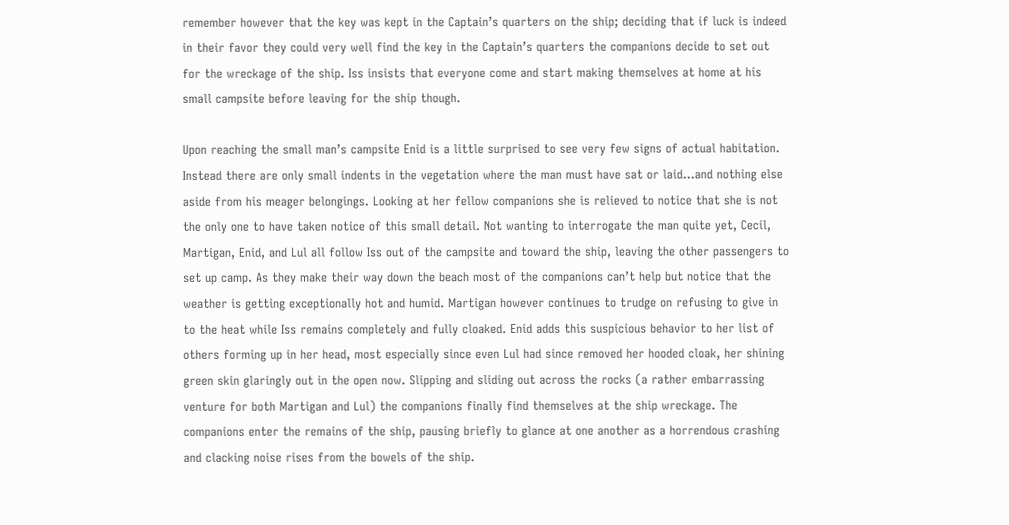remember however that the key was kept in the Captain’s quarters on the ship; deciding that if luck is indeed in their favor they could very well find the key in the Captain’s quarters the companions decide to set out for the wreckage of the ship. Iss insists that everyone come and start making themselves at home at his small campsite before leaving for the ship though.

Upon reaching the small man’s campsite Enid is a little surprised to see very few signs of actual habitation. Instead there are only small indents in the vegetation where the man must have sat or laid…and nothing else aside from his meager belongings. Looking at her fellow companions she is relieved to notice that she is not the only one to have taken notice of this small detail. Not wanting to interrogate the man quite yet, Cecil, Martigan, Enid, and Lul all follow Iss out of the campsite and toward the ship, leaving the other passengers to set up camp. As they make their way down the beach most of the companions can’t help but notice that the weather is getting exceptionally hot and humid. Martigan however continues to trudge on refusing to give in to the heat while Iss remains completely and fully cloaked. Enid adds this suspicious behavior to her list of others forming up in her head, most especially since even Lul had since removed her hooded cloak, her shining green skin glaringly out in the open now. Slipping and sliding out across the rocks (a rather embarrassing venture for both Martigan and Lul) the companions finally find themselves at the ship wreckage. The companions enter the remains of the ship, pausing briefly to glance at one another as a horrendous crashing and clacking noise rises from the bowels of the ship.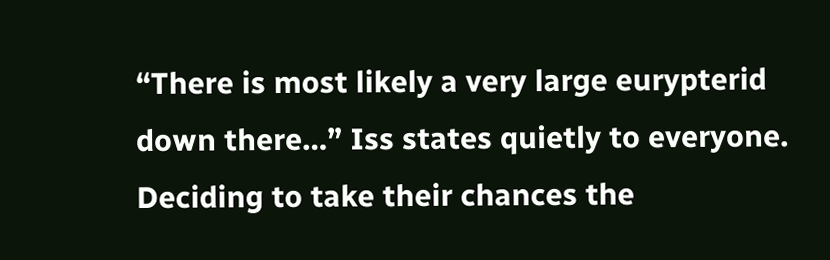“There is most likely a very large eurypterid down there…” Iss states quietly to everyone. Deciding to take their chances the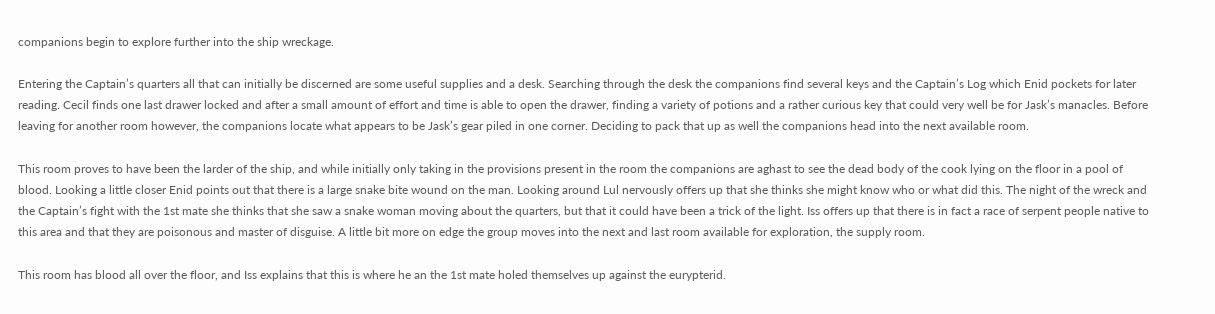companions begin to explore further into the ship wreckage.

Entering the Captain’s quarters all that can initially be discerned are some useful supplies and a desk. Searching through the desk the companions find several keys and the Captain’s Log which Enid pockets for later reading. Cecil finds one last drawer locked and after a small amount of effort and time is able to open the drawer, finding a variety of potions and a rather curious key that could very well be for Jask’s manacles. Before leaving for another room however, the companions locate what appears to be Jask’s gear piled in one corner. Deciding to pack that up as well the companions head into the next available room.

This room proves to have been the larder of the ship, and while initially only taking in the provisions present in the room the companions are aghast to see the dead body of the cook lying on the floor in a pool of blood. Looking a little closer Enid points out that there is a large snake bite wound on the man. Looking around Lul nervously offers up that she thinks she might know who or what did this. The night of the wreck and the Captain’s fight with the 1st mate she thinks that she saw a snake woman moving about the quarters, but that it could have been a trick of the light. Iss offers up that there is in fact a race of serpent people native to this area and that they are poisonous and master of disguise. A little bit more on edge the group moves into the next and last room available for exploration, the supply room.

This room has blood all over the floor, and Iss explains that this is where he an the 1st mate holed themselves up against the eurypterid.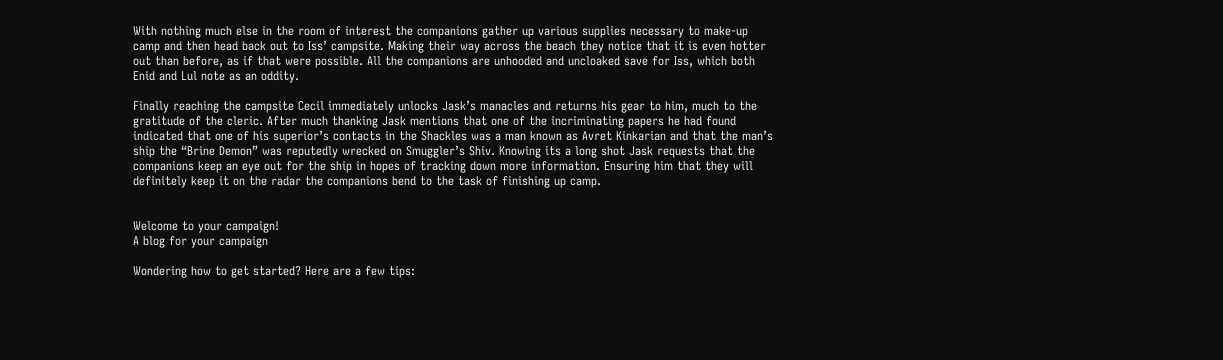With nothing much else in the room of interest the companions gather up various supplies necessary to make-up camp and then head back out to Iss’ campsite. Making their way across the beach they notice that it is even hotter out than before, as if that were possible. All the companions are unhooded and uncloaked save for Iss, which both Enid and Lul note as an oddity.

Finally reaching the campsite Cecil immediately unlocks Jask’s manacles and returns his gear to him, much to the gratitude of the cleric. After much thanking Jask mentions that one of the incriminating papers he had found indicated that one of his superior’s contacts in the Shackles was a man known as Avret Kinkarian and that the man’s ship the “Brine Demon” was reputedly wrecked on Smuggler’s Shiv. Knowing its a long shot Jask requests that the companions keep an eye out for the ship in hopes of tracking down more information. Ensuring him that they will definitely keep it on the radar the companions bend to the task of finishing up camp.


Welcome to your campaign!
A blog for your campaign

Wondering how to get started? Here are a few tips: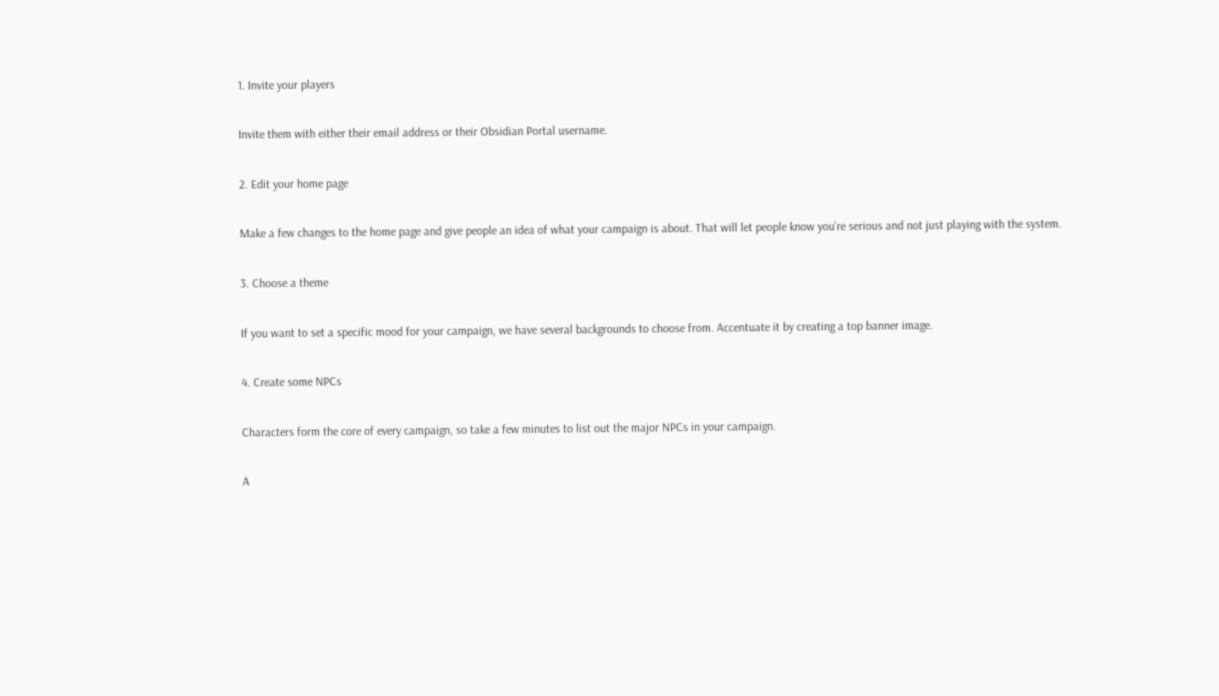1. Invite your players

Invite them with either their email address or their Obsidian Portal username.

2. Edit your home page

Make a few changes to the home page and give people an idea of what your campaign is about. That will let people know you’re serious and not just playing with the system.

3. Choose a theme

If you want to set a specific mood for your campaign, we have several backgrounds to choose from. Accentuate it by creating a top banner image.

4. Create some NPCs

Characters form the core of every campaign, so take a few minutes to list out the major NPCs in your campaign.

A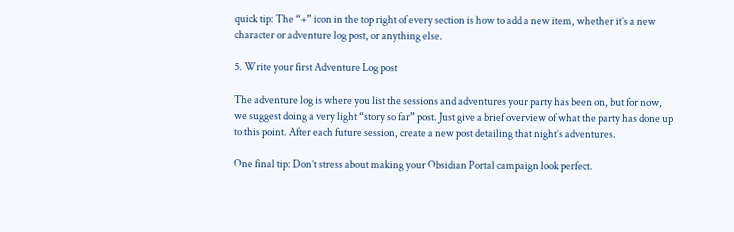quick tip: The “+” icon in the top right of every section is how to add a new item, whether it’s a new character or adventure log post, or anything else.

5. Write your first Adventure Log post

The adventure log is where you list the sessions and adventures your party has been on, but for now, we suggest doing a very light “story so far” post. Just give a brief overview of what the party has done up to this point. After each future session, create a new post detailing that night’s adventures.

One final tip: Don’t stress about making your Obsidian Portal campaign look perfect.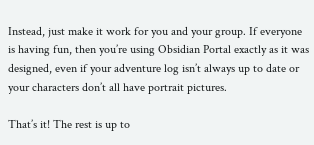Instead, just make it work for you and your group. If everyone is having fun, then you’re using Obsidian Portal exactly as it was designed, even if your adventure log isn’t always up to date or your characters don’t all have portrait pictures.

That’s it! The rest is up to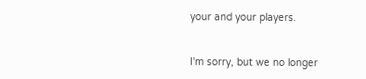your and your players.


I'm sorry, but we no longer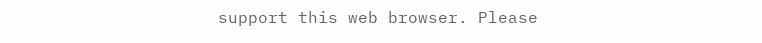support this web browser. Please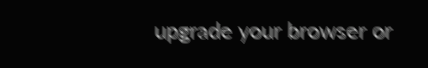upgrade your browser or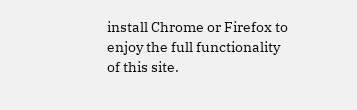install Chrome or Firefox to enjoy the full functionality of this site.